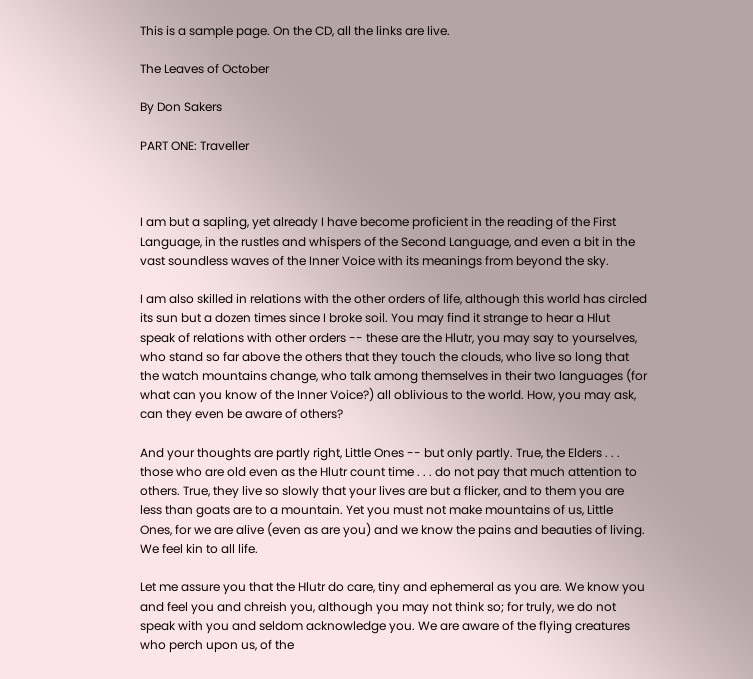This is a sample page. On the CD, all the links are live.

The Leaves of October

By Don Sakers

PART ONE: Traveller



I am but a sapling, yet already I have become proficient in the reading of the First Language, in the rustles and whispers of the Second Language, and even a bit in the vast soundless waves of the Inner Voice with its meanings from beyond the sky.

I am also skilled in relations with the other orders of life, although this world has circled its sun but a dozen times since I broke soil. You may find it strange to hear a Hlut speak of relations with other orders -- these are the Hlutr, you may say to yourselves, who stand so far above the others that they touch the clouds, who live so long that the watch mountains change, who talk among themselves in their two languages (for what can you know of the Inner Voice?) all oblivious to the world. How, you may ask, can they even be aware of others?

And your thoughts are partly right, Little Ones -- but only partly. True, the Elders . . . those who are old even as the Hlutr count time . . . do not pay that much attention to others. True, they live so slowly that your lives are but a flicker, and to them you are less than goats are to a mountain. Yet you must not make mountains of us, Little Ones, for we are alive (even as are you) and we know the pains and beauties of living. We feel kin to all life.

Let me assure you that the Hlutr do care, tiny and ephemeral as you are. We know you and feel you and chreish you, although you may not think so; for truly, we do not speak with you and seldom acknowledge you. We are aware of the flying creatures who perch upon us, of the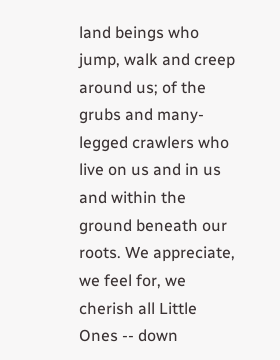land beings who jump, walk and creep around us; of the grubs and many-legged crawlers who live on us and in us and within the ground beneath our roots. We appreciate, we feel for, we cherish all Little Ones -- down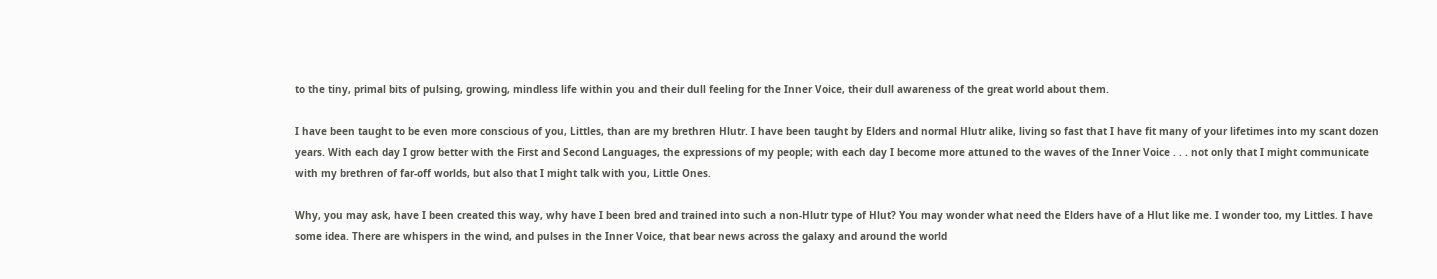to the tiny, primal bits of pulsing, growing, mindless life within you and their dull feeling for the Inner Voice, their dull awareness of the great world about them.

I have been taught to be even more conscious of you, Littles, than are my brethren Hlutr. I have been taught by Elders and normal Hlutr alike, living so fast that I have fit many of your lifetimes into my scant dozen years. With each day I grow better with the First and Second Languages, the expressions of my people; with each day I become more attuned to the waves of the Inner Voice . . . not only that I might communicate with my brethren of far-off worlds, but also that I might talk with you, Little Ones.

Why, you may ask, have I been created this way, why have I been bred and trained into such a non-Hlutr type of Hlut? You may wonder what need the Elders have of a Hlut like me. I wonder too, my Littles. I have some idea. There are whispers in the wind, and pulses in the Inner Voice, that bear news across the galaxy and around the world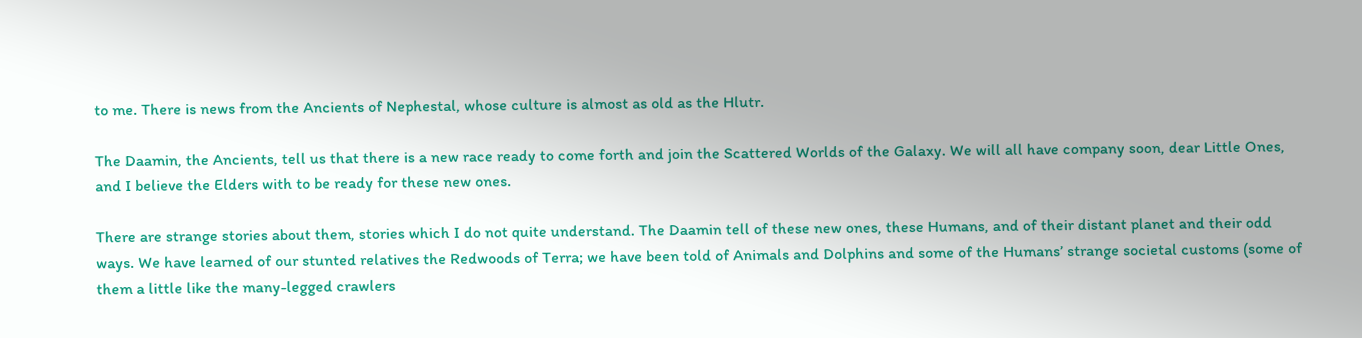to me. There is news from the Ancients of Nephestal, whose culture is almost as old as the Hlutr.

The Daamin, the Ancients, tell us that there is a new race ready to come forth and join the Scattered Worlds of the Galaxy. We will all have company soon, dear Little Ones, and I believe the Elders with to be ready for these new ones.

There are strange stories about them, stories which I do not quite understand. The Daamin tell of these new ones, these Humans, and of their distant planet and their odd ways. We have learned of our stunted relatives the Redwoods of Terra; we have been told of Animals and Dolphins and some of the Humans’ strange societal customs (some of them a little like the many-legged crawlers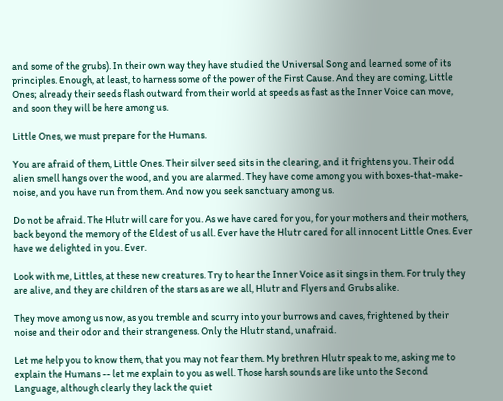and some of the grubs). In their own way they have studied the Universal Song and learned some of its principles. Enough, at least, to harness some of the power of the First Cause. And they are coming, Little Ones; already their seeds flash outward from their world at speeds as fast as the Inner Voice can move, and soon they will be here among us.

Little Ones, we must prepare for the Humans.

You are afraid of them, Little Ones. Their silver seed sits in the clearing, and it frightens you. Their odd alien smell hangs over the wood, and you are alarmed. They have come among you with boxes-that-make-noise, and you have run from them. And now you seek sanctuary among us.

Do not be afraid. The Hlutr will care for you. As we have cared for you, for your mothers and their mothers, back beyond the memory of the Eldest of us all. Ever have the Hlutr cared for all innocent Little Ones. Ever have we delighted in you. Ever.

Look with me, Littles, at these new creatures. Try to hear the Inner Voice as it sings in them. For truly they are alive, and they are children of the stars as are we all, Hlutr and Flyers and Grubs alike.

They move among us now, as you tremble and scurry into your burrows and caves, frightened by their noise and their odor and their strangeness. Only the Hlutr stand, unafraid.

Let me help you to know them, that you may not fear them. My brethren Hlutr speak to me, asking me to explain the Humans -- let me explain to you as well. Those harsh sounds are like unto the Second Language, although clearly they lack the quiet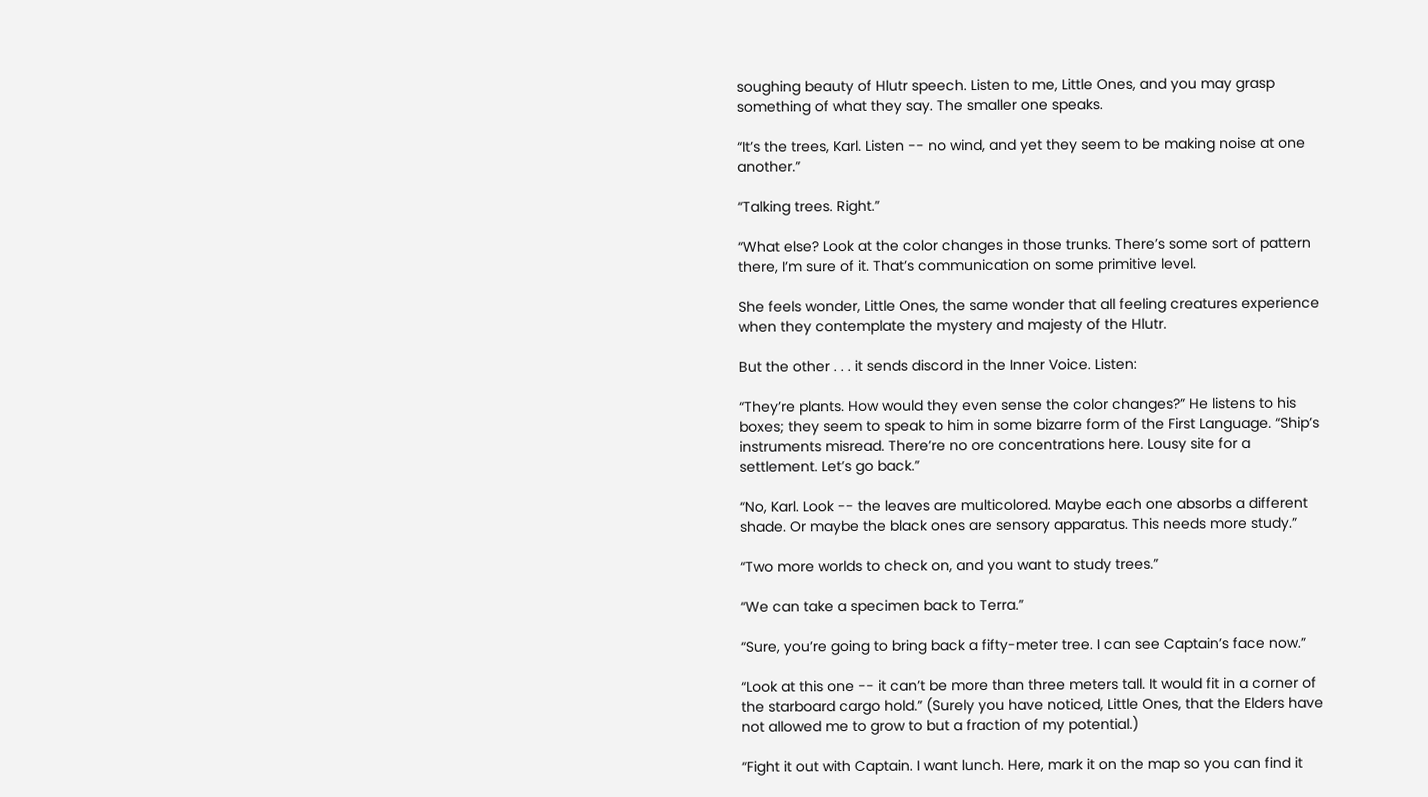soughing beauty of Hlutr speech. Listen to me, Little Ones, and you may grasp something of what they say. The smaller one speaks.

“It’s the trees, Karl. Listen -- no wind, and yet they seem to be making noise at one another.”

“Talking trees. Right.”

“What else? Look at the color changes in those trunks. There’s some sort of pattern there, I’m sure of it. That’s communication on some primitive level.

She feels wonder, Little Ones, the same wonder that all feeling creatures experience when they contemplate the mystery and majesty of the Hlutr.

But the other . . . it sends discord in the Inner Voice. Listen:

“They’re plants. How would they even sense the color changes?” He listens to his boxes; they seem to speak to him in some bizarre form of the First Language. “Ship’s instruments misread. There’re no ore concentrations here. Lousy site for a settlement. Let’s go back.”

“No, Karl. Look -- the leaves are multicolored. Maybe each one absorbs a different shade. Or maybe the black ones are sensory apparatus. This needs more study.”

“Two more worlds to check on, and you want to study trees.”

“We can take a specimen back to Terra.”

“Sure, you’re going to bring back a fifty-meter tree. I can see Captain’s face now.”

“Look at this one -- it can’t be more than three meters tall. It would fit in a corner of the starboard cargo hold.” (Surely you have noticed, Little Ones, that the Elders have not allowed me to grow to but a fraction of my potential.)

“Fight it out with Captain. I want lunch. Here, mark it on the map so you can find it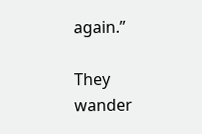again.”

They wander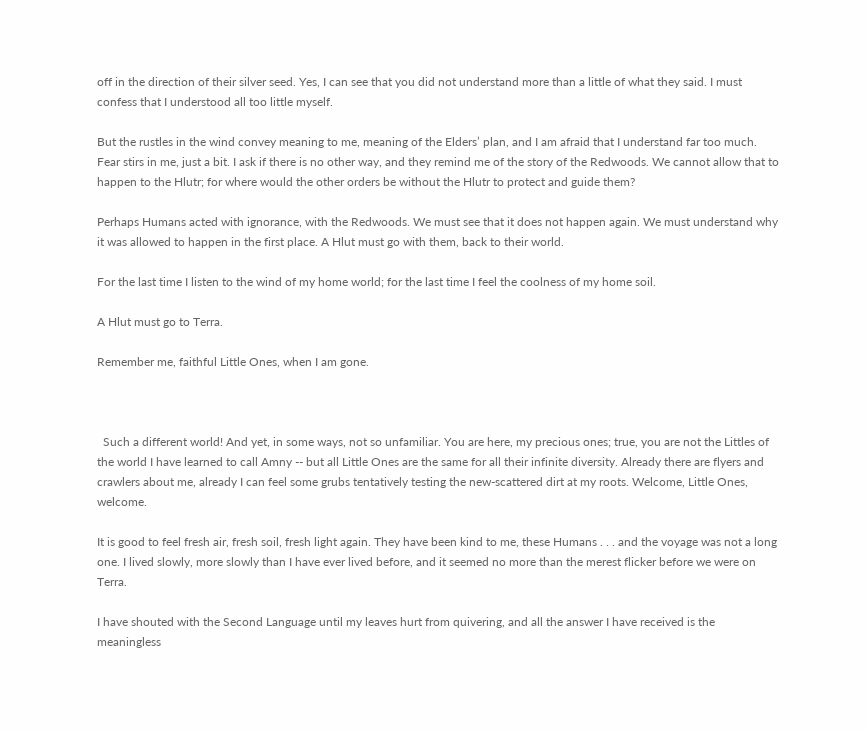off in the direction of their silver seed. Yes, I can see that you did not understand more than a little of what they said. I must confess that I understood all too little myself.

But the rustles in the wind convey meaning to me, meaning of the Elders’ plan, and I am afraid that I understand far too much. Fear stirs in me, just a bit. I ask if there is no other way, and they remind me of the story of the Redwoods. We cannot allow that to happen to the Hlutr; for where would the other orders be without the Hlutr to protect and guide them?

Perhaps Humans acted with ignorance, with the Redwoods. We must see that it does not happen again. We must understand why it was allowed to happen in the first place. A Hlut must go with them, back to their world.

For the last time I listen to the wind of my home world; for the last time I feel the coolness of my home soil.

A Hlut must go to Terra.

Remember me, faithful Little Ones, when I am gone.



  Such a different world! And yet, in some ways, not so unfamiliar. You are here, my precious ones; true, you are not the Littles of the world I have learned to call Amny -- but all Little Ones are the same for all their infinite diversity. Already there are flyers and crawlers about me, already I can feel some grubs tentatively testing the new-scattered dirt at my roots. Welcome, Little Ones, welcome.

It is good to feel fresh air, fresh soil, fresh light again. They have been kind to me, these Humans . . . and the voyage was not a long one. I lived slowly, more slowly than I have ever lived before, and it seemed no more than the merest flicker before we were on Terra.

I have shouted with the Second Language until my leaves hurt from quivering, and all the answer I have received is the meaningless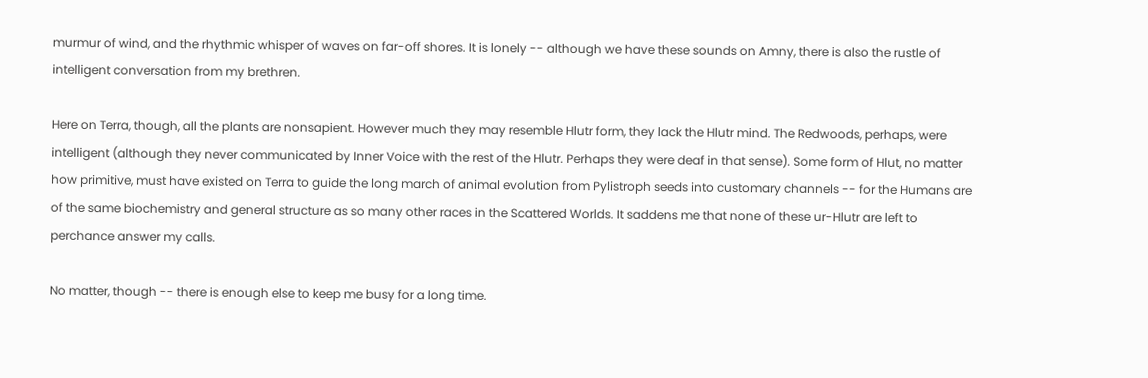murmur of wind, and the rhythmic whisper of waves on far-off shores. It is lonely -- although we have these sounds on Amny, there is also the rustle of intelligent conversation from my brethren.

Here on Terra, though, all the plants are nonsapient. However much they may resemble Hlutr form, they lack the Hlutr mind. The Redwoods, perhaps, were intelligent (although they never communicated by Inner Voice with the rest of the Hlutr. Perhaps they were deaf in that sense). Some form of Hlut, no matter how primitive, must have existed on Terra to guide the long march of animal evolution from Pylistroph seeds into customary channels -- for the Humans are of the same biochemistry and general structure as so many other races in the Scattered Worlds. It saddens me that none of these ur-Hlutr are left to perchance answer my calls.

No matter, though -- there is enough else to keep me busy for a long time.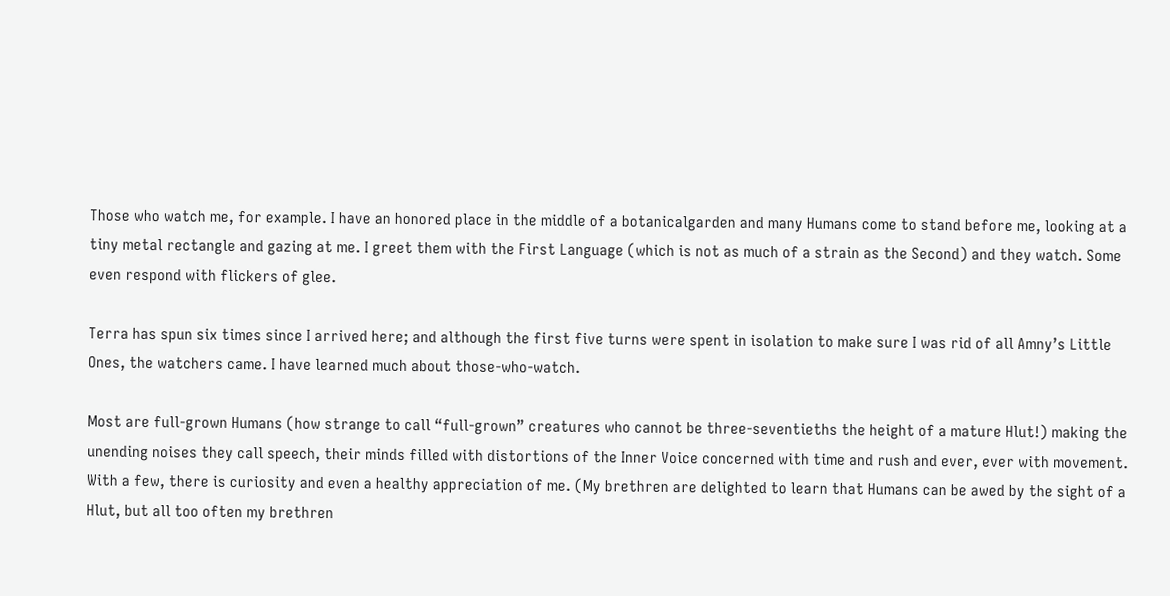Those who watch me, for example. I have an honored place in the middle of a botanicalgarden and many Humans come to stand before me, looking at a tiny metal rectangle and gazing at me. I greet them with the First Language (which is not as much of a strain as the Second) and they watch. Some even respond with flickers of glee.

Terra has spun six times since I arrived here; and although the first five turns were spent in isolation to make sure I was rid of all Amny’s Little Ones, the watchers came. I have learned much about those-who-watch.

Most are full-grown Humans (how strange to call “full-grown” creatures who cannot be three-seventieths the height of a mature Hlut!) making the unending noises they call speech, their minds filled with distortions of the Inner Voice concerned with time and rush and ever, ever with movement. With a few, there is curiosity and even a healthy appreciation of me. (My brethren are delighted to learn that Humans can be awed by the sight of a Hlut, but all too often my brethren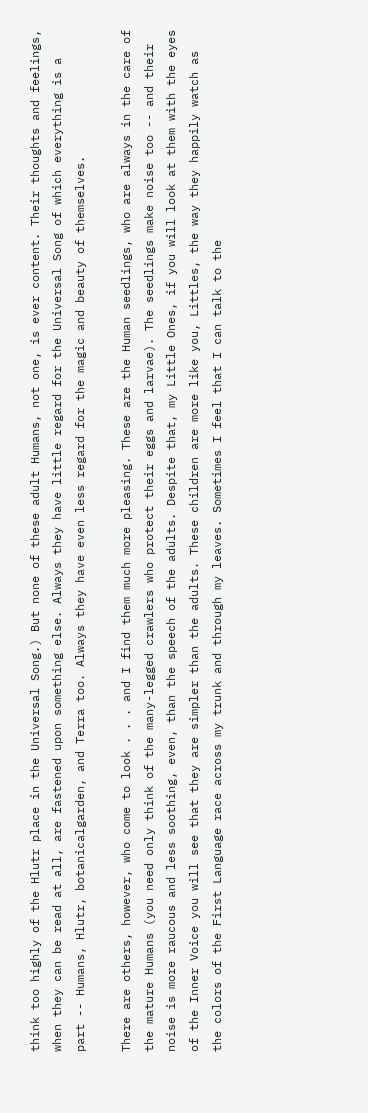think too highly of the Hlutr place in the Universal Song.) But none of these adult Humans, not one, is ever content. Their thoughts and feelings, when they can be read at all, are fastened upon something else. Always they have little regard for the Universal Song of which everything is a part -- Humans, Hlutr, botanicalgarden, and Terra too. Always they have even less regard for the magic and beauty of themselves.

There are others, however, who come to look . . . and I find them much more pleasing. These are the Human seedlings, who are always in the care of the mature Humans (you need only think of the many-legged crawlers who protect their eggs and larvae). The seedlings make noise too -- and their noise is more raucous and less soothing, even, than the speech of the adults. Despite that, my Little Ones, if you will look at them with the eyes of the Inner Voice you will see that they are simpler than the adults. These children are more like you, Littles, the way they happily watch as the colors of the First Language race across my trunk and through my leaves. Sometimes I feel that I can talk to the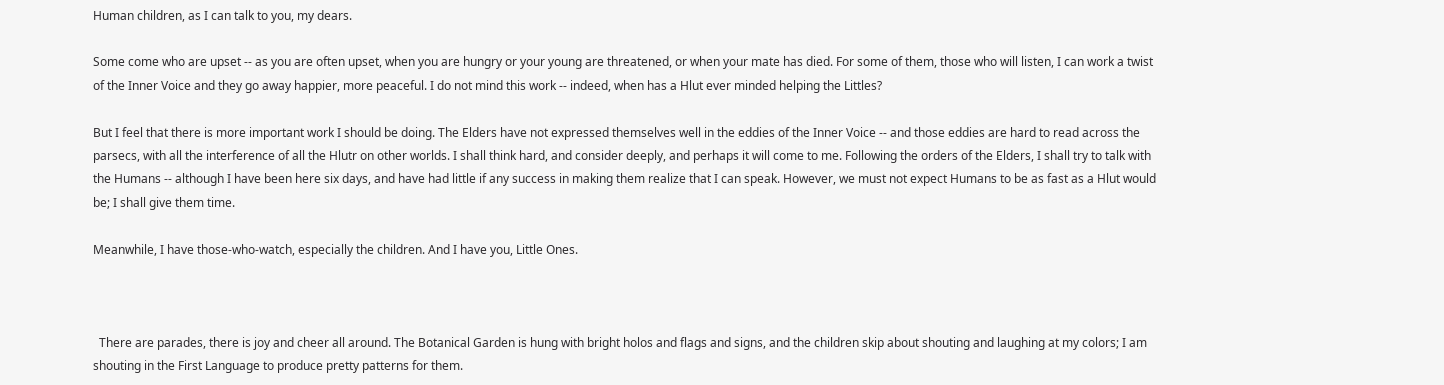Human children, as I can talk to you, my dears.

Some come who are upset -- as you are often upset, when you are hungry or your young are threatened, or when your mate has died. For some of them, those who will listen, I can work a twist of the Inner Voice and they go away happier, more peaceful. I do not mind this work -- indeed, when has a Hlut ever minded helping the Littles?

But I feel that there is more important work I should be doing. The Elders have not expressed themselves well in the eddies of the Inner Voice -- and those eddies are hard to read across the parsecs, with all the interference of all the Hlutr on other worlds. I shall think hard, and consider deeply, and perhaps it will come to me. Following the orders of the Elders, I shall try to talk with the Humans -- although I have been here six days, and have had little if any success in making them realize that I can speak. However, we must not expect Humans to be as fast as a Hlut would be; I shall give them time.

Meanwhile, I have those-who-watch, especially the children. And I have you, Little Ones.



  There are parades, there is joy and cheer all around. The Botanical Garden is hung with bright holos and flags and signs, and the children skip about shouting and laughing at my colors; I am shouting in the First Language to produce pretty patterns for them.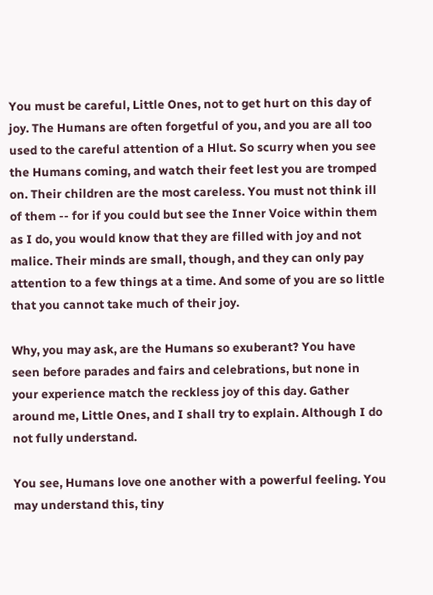You must be careful, Little Ones, not to get hurt on this day of joy. The Humans are often forgetful of you, and you are all too used to the careful attention of a Hlut. So scurry when you see the Humans coming, and watch their feet lest you are tromped on. Their children are the most careless. You must not think ill of them -- for if you could but see the Inner Voice within them as I do, you would know that they are filled with joy and not malice. Their minds are small, though, and they can only pay attention to a few things at a time. And some of you are so little that you cannot take much of their joy.

Why, you may ask, are the Humans so exuberant? You have seen before parades and fairs and celebrations, but none in your experience match the reckless joy of this day. Gather around me, Little Ones, and I shall try to explain. Although I do not fully understand.

You see, Humans love one another with a powerful feeling. You may understand this, tiny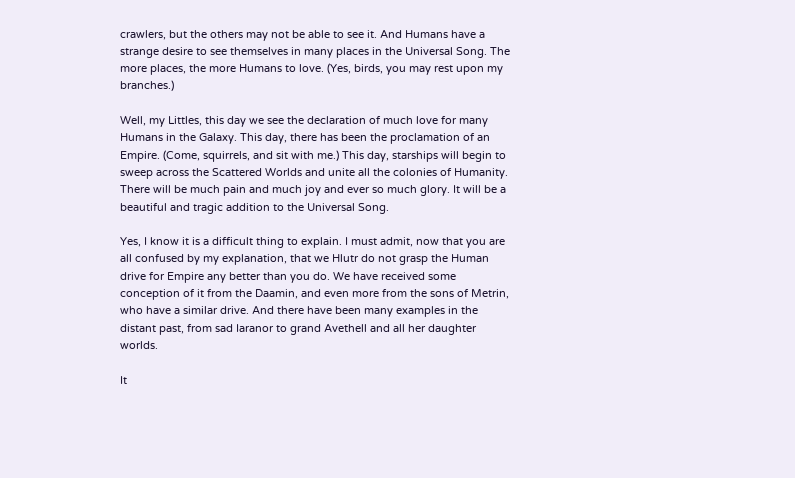crawlers, but the others may not be able to see it. And Humans have a strange desire to see themselves in many places in the Universal Song. The more places, the more Humans to love. (Yes, birds, you may rest upon my branches.)

Well, my Littles, this day we see the declaration of much love for many Humans in the Galaxy. This day, there has been the proclamation of an Empire. (Come, squirrels, and sit with me.) This day, starships will begin to sweep across the Scattered Worlds and unite all the colonies of Humanity. There will be much pain and much joy and ever so much glory. It will be a beautiful and tragic addition to the Universal Song.

Yes, I know it is a difficult thing to explain. I must admit, now that you are all confused by my explanation, that we Hlutr do not grasp the Human drive for Empire any better than you do. We have received some conception of it from the Daamin, and even more from the sons of Metrin, who have a similar drive. And there have been many examples in the distant past, from sad Iaranor to grand Avethell and all her daughter worlds.

It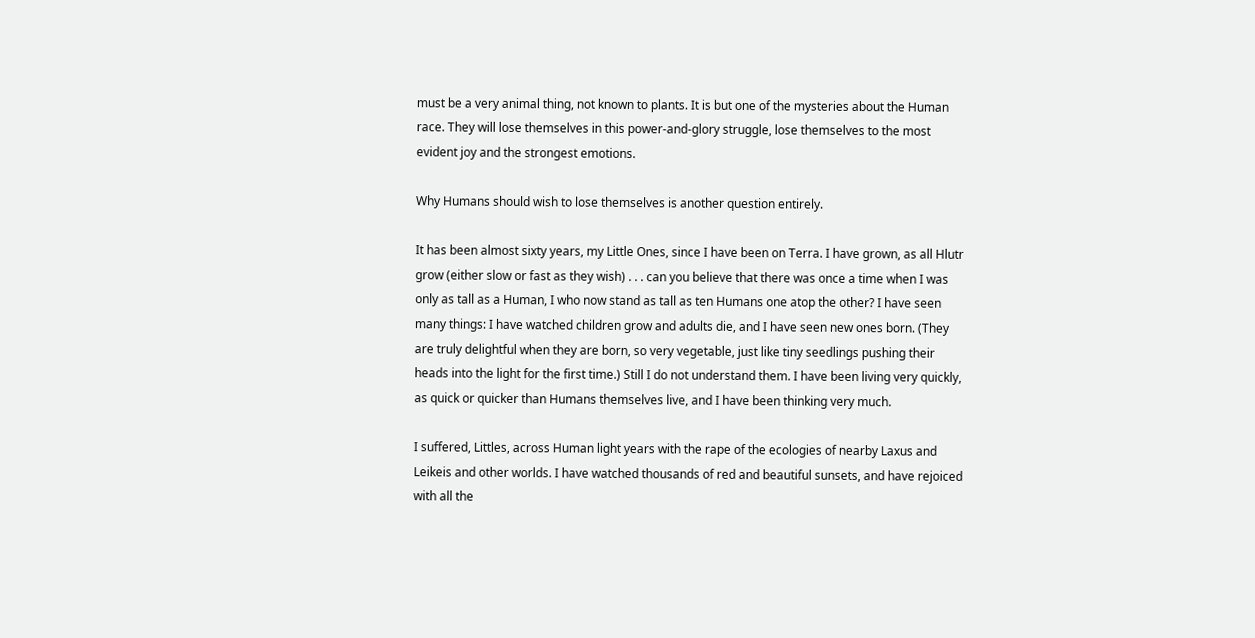must be a very animal thing, not known to plants. It is but one of the mysteries about the Human race. They will lose themselves in this power-and-glory struggle, lose themselves to the most evident joy and the strongest emotions.

Why Humans should wish to lose themselves is another question entirely.

It has been almost sixty years, my Little Ones, since I have been on Terra. I have grown, as all Hlutr grow (either slow or fast as they wish) . . . can you believe that there was once a time when I was only as tall as a Human, I who now stand as tall as ten Humans one atop the other? I have seen many things: I have watched children grow and adults die, and I have seen new ones born. (They are truly delightful when they are born, so very vegetable, just like tiny seedlings pushing their heads into the light for the first time.) Still I do not understand them. I have been living very quickly, as quick or quicker than Humans themselves live, and I have been thinking very much.

I suffered, Littles, across Human light years with the rape of the ecologies of nearby Laxus and Leikeis and other worlds. I have watched thousands of red and beautiful sunsets, and have rejoiced with all the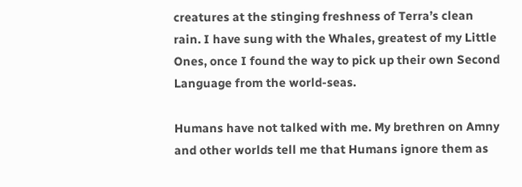creatures at the stinging freshness of Terra’s clean rain. I have sung with the Whales, greatest of my Little Ones, once I found the way to pick up their own Second Language from the world-seas.

Humans have not talked with me. My brethren on Amny and other worlds tell me that Humans ignore them as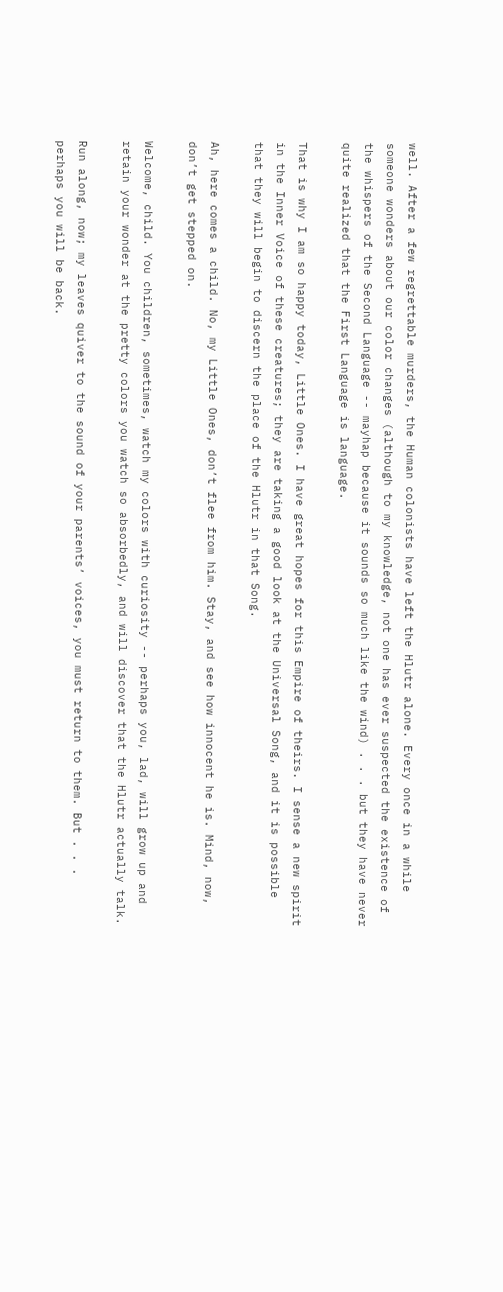well. After a few regrettable murders, the Human colonists have left the Hlutr alone. Every once in a while someone wonders about our color changes (although to my knowledge, not one has ever suspected the existence of the whispers of the Second Language -- mayhap because it sounds so much like the wind) . . . but they have never quite realized that the First Language is language.

That is why I am so happy today, Little Ones. I have great hopes for this Empire of theirs. I sense a new spirit in the Inner Voice of these creatures; they are taking a good look at the Universal Song, and it is possible that they will begin to discern the place of the Hlutr in that Song.

Ah, here comes a child. No, my Little Ones, don’t flee from him. Stay, and see how innocent he is. Mind, now, don’t get stepped on.

Welcome, child. You children, sometimes, watch my colors with curiosity -- perhaps you, lad, will grow up and retain your wonder at the pretty colors you watch so absorbedly, and will discover that the Hlutr actually talk.

Run along, now; my leaves quiver to the sound of your parents’ voices, you must return to them. But . . . perhaps you will be back.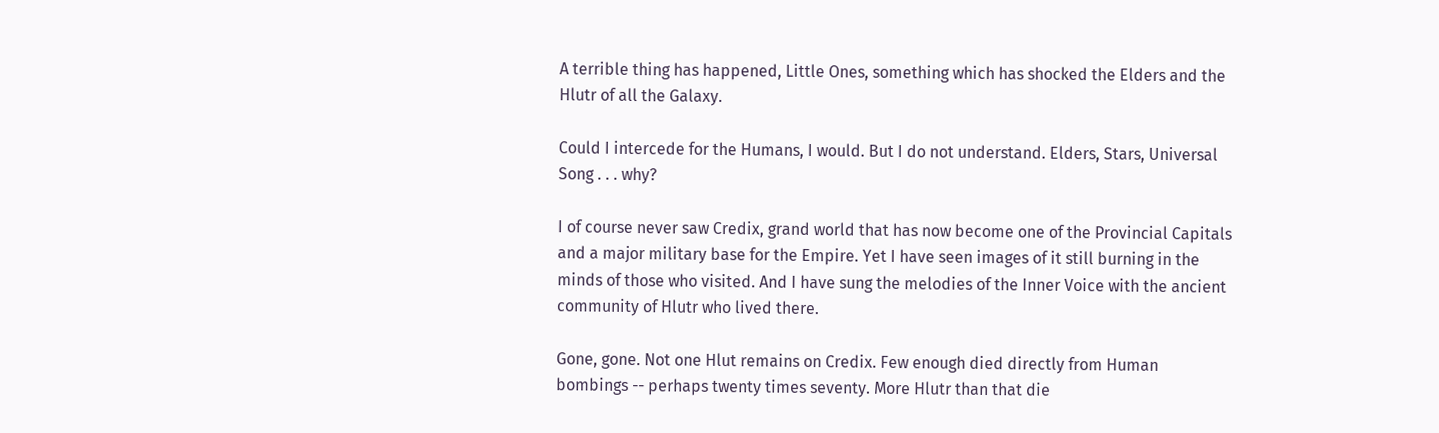A terrible thing has happened, Little Ones, something which has shocked the Elders and the Hlutr of all the Galaxy.

Could I intercede for the Humans, I would. But I do not understand. Elders, Stars, Universal Song . . . why?

I of course never saw Credix, grand world that has now become one of the Provincial Capitals and a major military base for the Empire. Yet I have seen images of it still burning in the minds of those who visited. And I have sung the melodies of the Inner Voice with the ancient community of Hlutr who lived there.

Gone, gone. Not one Hlut remains on Credix. Few enough died directly from Human bombings -- perhaps twenty times seventy. More Hlutr than that die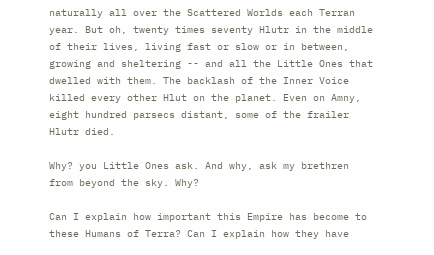naturally all over the Scattered Worlds each Terran year. But oh, twenty times seventy Hlutr in the middle of their lives, living fast or slow or in between, growing and sheltering -- and all the Little Ones that dwelled with them. The backlash of the Inner Voice killed every other Hlut on the planet. Even on Amny, eight hundred parsecs distant, some of the frailer Hlutr died.

Why? you Little Ones ask. And why, ask my brethren from beyond the sky. Why?

Can I explain how important this Empire has become to these Humans of Terra? Can I explain how they have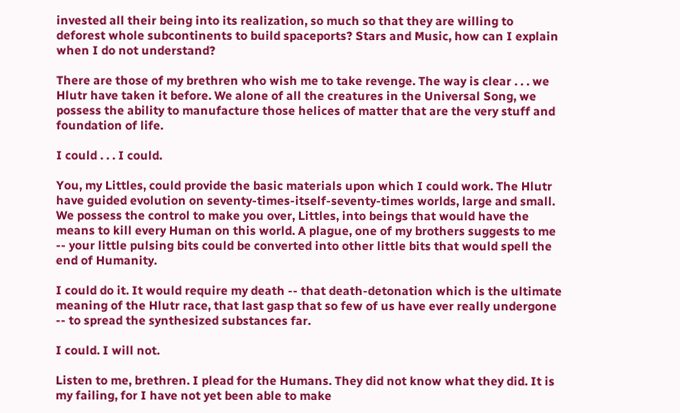invested all their being into its realization, so much so that they are willing to deforest whole subcontinents to build spaceports? Stars and Music, how can I explain when I do not understand?

There are those of my brethren who wish me to take revenge. The way is clear . . . we Hlutr have taken it before. We alone of all the creatures in the Universal Song, we possess the ability to manufacture those helices of matter that are the very stuff and foundation of life.

I could . . . I could.

You, my Littles, could provide the basic materials upon which I could work. The Hlutr have guided evolution on seventy-times-itself-seventy-times worlds, large and small. We possess the control to make you over, Littles, into beings that would have the means to kill every Human on this world. A plague, one of my brothers suggests to me -- your little pulsing bits could be converted into other little bits that would spell the end of Humanity.

I could do it. It would require my death -- that death-detonation which is the ultimate meaning of the Hlutr race, that last gasp that so few of us have ever really undergone -- to spread the synthesized substances far.

I could. I will not.

Listen to me, brethren. I plead for the Humans. They did not know what they did. It is my failing, for I have not yet been able to make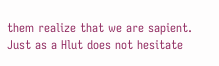them realize that we are sapient. Just as a Hlut does not hesitate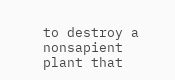to destroy a nonsapient plant that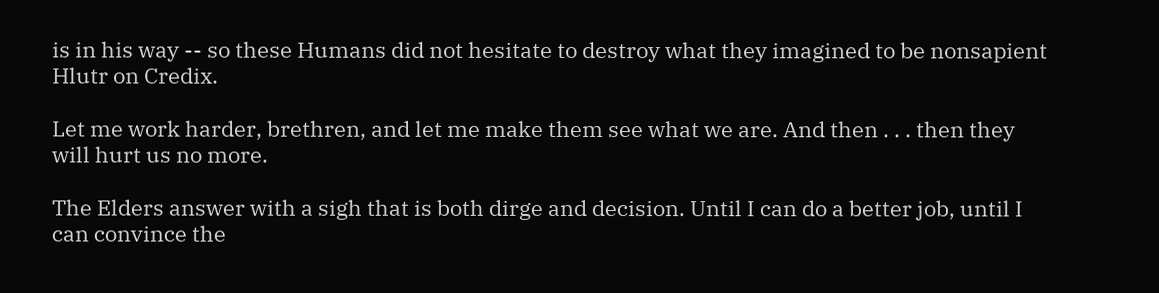is in his way -- so these Humans did not hesitate to destroy what they imagined to be nonsapient Hlutr on Credix.

Let me work harder, brethren, and let me make them see what we are. And then . . . then they will hurt us no more.

The Elders answer with a sigh that is both dirge and decision. Until I can do a better job, until I can convince the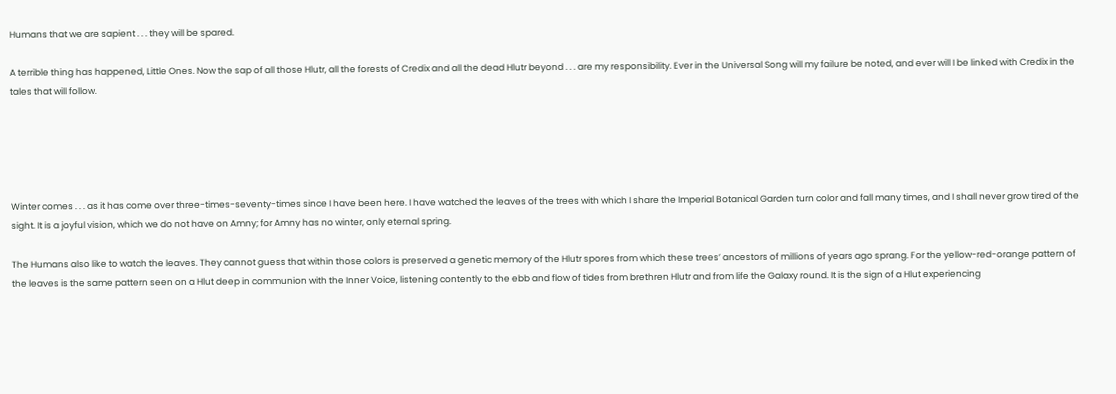Humans that we are sapient . . . they will be spared.

A terrible thing has happened, Little Ones. Now the sap of all those Hlutr, all the forests of Credix and all the dead Hlutr beyond . . . are my responsibility. Ever in the Universal Song will my failure be noted, and ever will I be linked with Credix in the tales that will follow.





Winter comes . . . as it has come over three-times-seventy-times since I have been here. I have watched the leaves of the trees with which I share the Imperial Botanical Garden turn color and fall many times, and I shall never grow tired of the sight. It is a joyful vision, which we do not have on Amny; for Amny has no winter, only eternal spring.

The Humans also like to watch the leaves. They cannot guess that within those colors is preserved a genetic memory of the Hlutr spores from which these trees’ ancestors of millions of years ago sprang. For the yellow-red-orange pattern of the leaves is the same pattern seen on a Hlut deep in communion with the Inner Voice, listening contently to the ebb and flow of tides from brethren Hlutr and from life the Galaxy round. It is the sign of a Hlut experiencing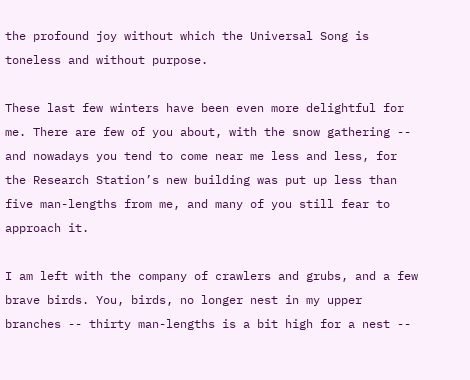the profound joy without which the Universal Song is toneless and without purpose.

These last few winters have been even more delightful for me. There are few of you about, with the snow gathering -- and nowadays you tend to come near me less and less, for the Research Station’s new building was put up less than five man-lengths from me, and many of you still fear to approach it.

I am left with the company of crawlers and grubs, and a few brave birds. You, birds, no longer nest in my upper branches -- thirty man-lengths is a bit high for a nest --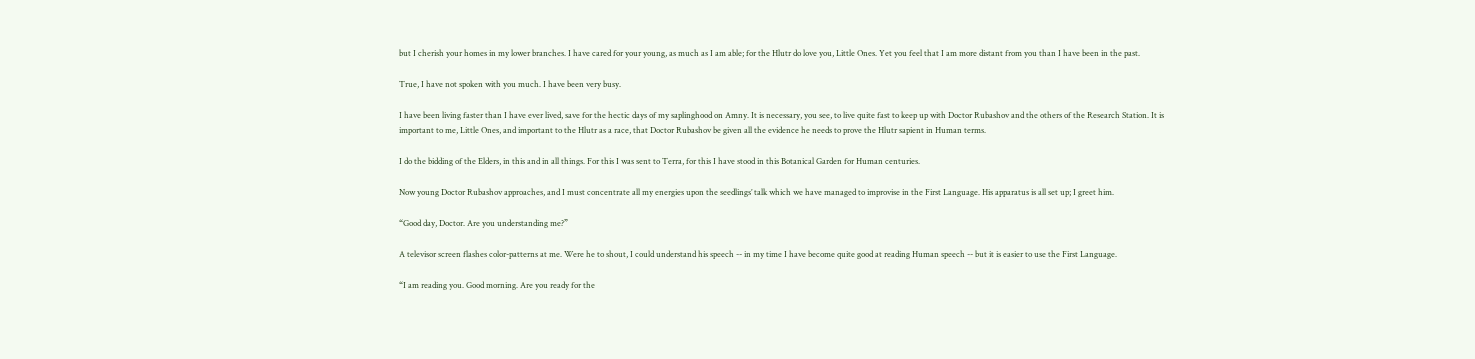but I cherish your homes in my lower branches. I have cared for your young, as much as I am able; for the Hlutr do love you, Little Ones. Yet you feel that I am more distant from you than I have been in the past.

True, I have not spoken with you much. I have been very busy.

I have been living faster than I have ever lived, save for the hectic days of my saplinghood on Amny. It is necessary, you see, to live quite fast to keep up with Doctor Rubashov and the others of the Research Station. It is important to me, Little Ones, and important to the Hlutr as a race, that Doctor Rubashov be given all the evidence he needs to prove the Hlutr sapient in Human terms.

I do the bidding of the Elders, in this and in all things. For this I was sent to Terra, for this I have stood in this Botanical Garden for Human centuries.

Now young Doctor Rubashov approaches, and I must concentrate all my energies upon the seedlings’ talk which we have managed to improvise in the First Language. His apparatus is all set up; I greet him.

“Good day, Doctor. Are you understanding me?”

A televisor screen flashes color-patterns at me. Were he to shout, I could understand his speech -- in my time I have become quite good at reading Human speech -- but it is easier to use the First Language.

“I am reading you. Good morning. Are you ready for the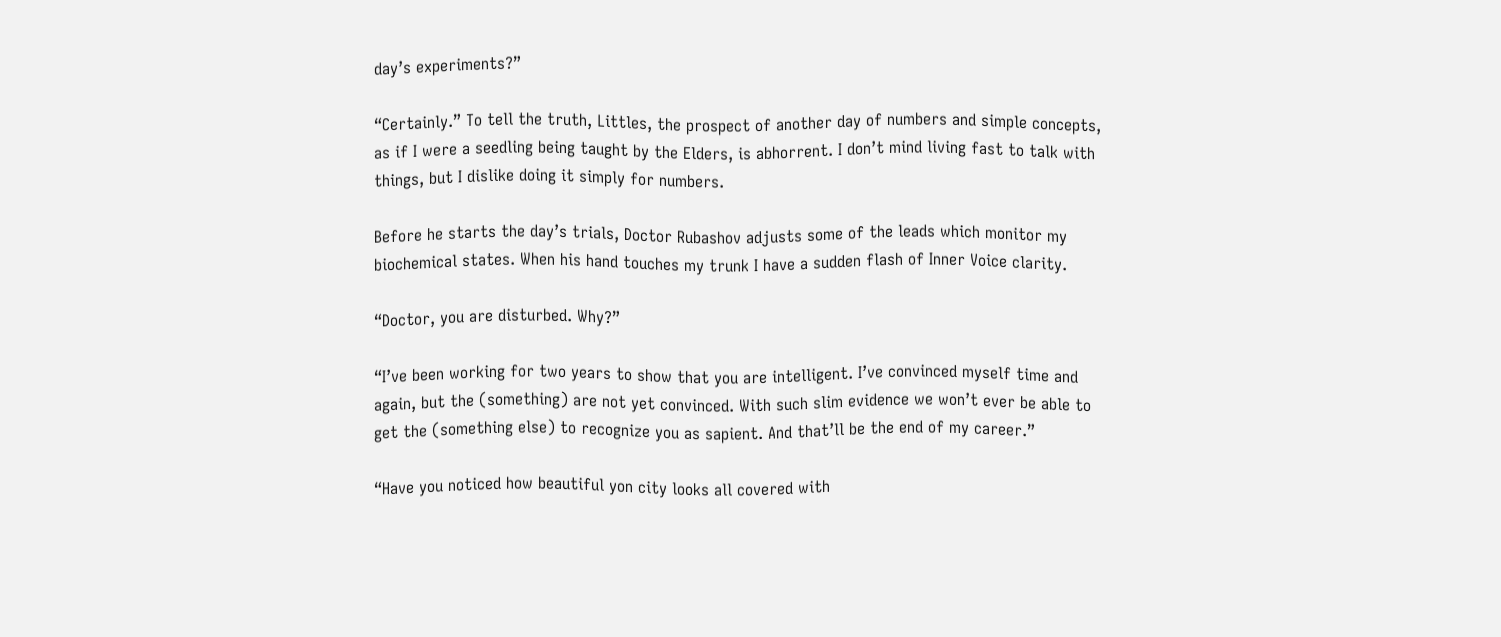day’s experiments?”

“Certainly.” To tell the truth, Littles, the prospect of another day of numbers and simple concepts, as if I were a seedling being taught by the Elders, is abhorrent. I don’t mind living fast to talk with things, but I dislike doing it simply for numbers.

Before he starts the day’s trials, Doctor Rubashov adjusts some of the leads which monitor my biochemical states. When his hand touches my trunk I have a sudden flash of Inner Voice clarity.

“Doctor, you are disturbed. Why?”

“I’ve been working for two years to show that you are intelligent. I’ve convinced myself time and again, but the (something) are not yet convinced. With such slim evidence we won’t ever be able to get the (something else) to recognize you as sapient. And that’ll be the end of my career.”

“Have you noticed how beautiful yon city looks all covered with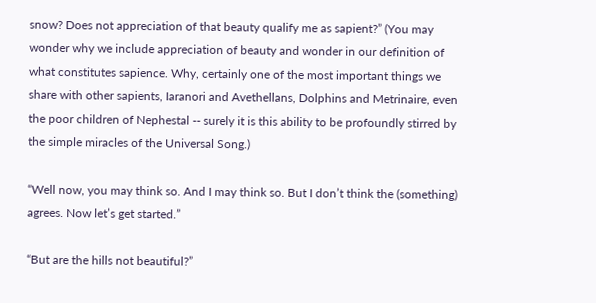snow? Does not appreciation of that beauty qualify me as sapient?” (You may wonder why we include appreciation of beauty and wonder in our definition of what constitutes sapience. Why, certainly one of the most important things we share with other sapients, Iaranori and Avethellans, Dolphins and Metrinaire, even the poor children of Nephestal -- surely it is this ability to be profoundly stirred by the simple miracles of the Universal Song.)

“Well now, you may think so. And I may think so. But I don’t think the (something) agrees. Now let’s get started.”

“But are the hills not beautiful?”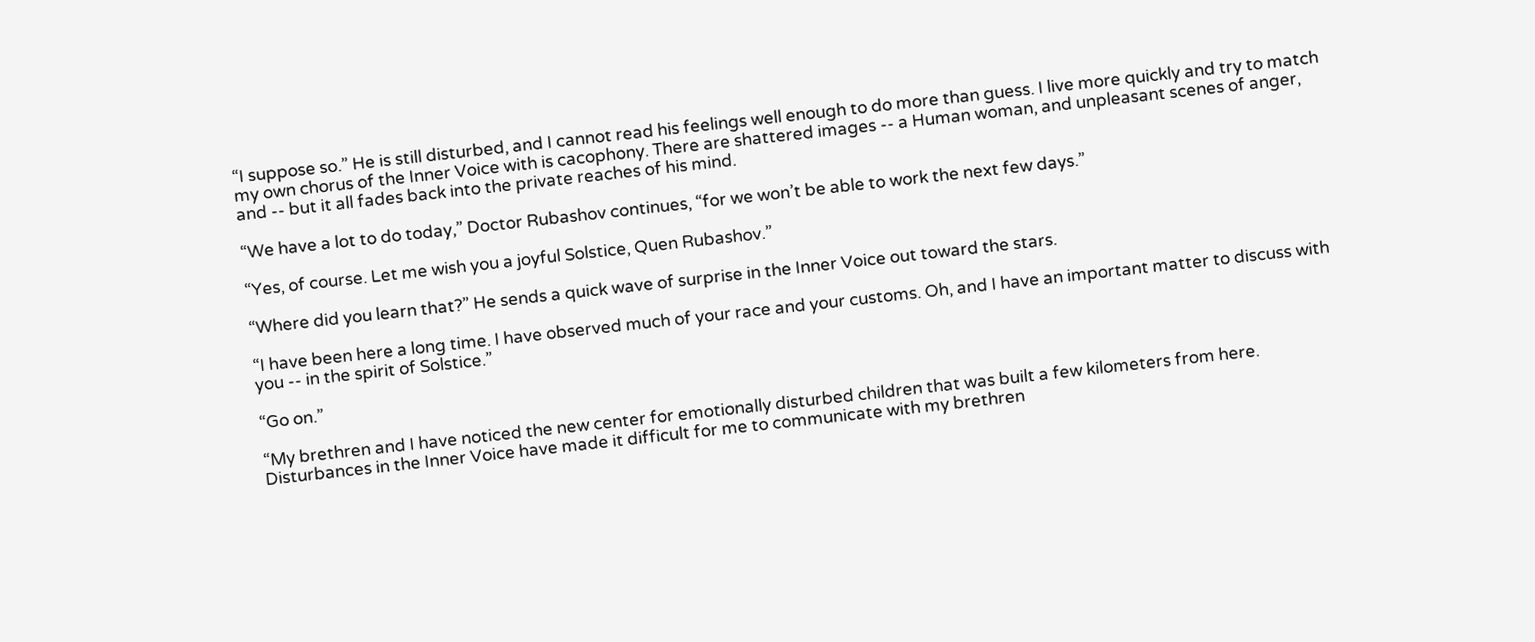“I suppose so.” He is still disturbed, and I cannot read his feelings well enough to do more than guess. I live more quickly and try to match my own chorus of the Inner Voice with is cacophony. There are shattered images -- a Human woman, and unpleasant scenes of anger, and -- but it all fades back into the private reaches of his mind.

“We have a lot to do today,” Doctor Rubashov continues, “for we won’t be able to work the next few days.”

“Yes, of course. Let me wish you a joyful Solstice, Quen Rubashov.”

“Where did you learn that?” He sends a quick wave of surprise in the Inner Voice out toward the stars.

“I have been here a long time. I have observed much of your race and your customs. Oh, and I have an important matter to discuss with you -- in the spirit of Solstice.”

“Go on.”

“My brethren and I have noticed the new center for emotionally disturbed children that was built a few kilometers from here. Disturbances in the Inner Voice have made it difficult for me to communicate with my brethren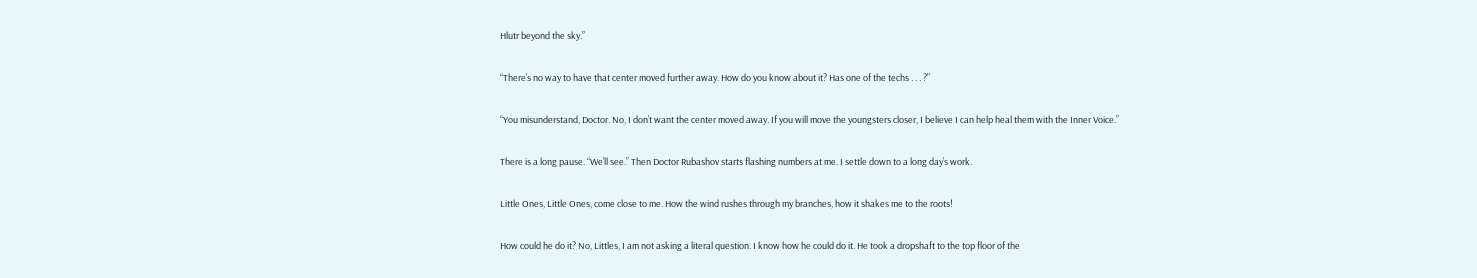Hlutr beyond the sky.”

“There’s no way to have that center moved further away. How do you know about it? Has one of the techs . . . ?”

“You misunderstand, Doctor. No, I don’t want the center moved away. If you will move the youngsters closer, I believe I can help heal them with the Inner Voice.”

There is a long pause. “We’ll see.” Then Doctor Rubashov starts flashing numbers at me. I settle down to a long day’s work.

Little Ones, Little Ones, come close to me. How the wind rushes through my branches, how it shakes me to the roots!

How could he do it? No, Littles, I am not asking a literal question. I know how he could do it. He took a dropshaft to the top floor of the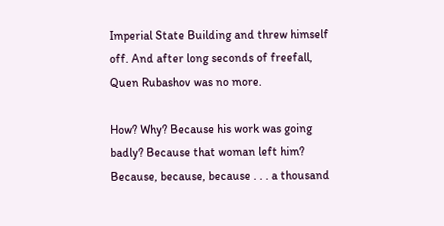Imperial State Building and threw himself off. And after long seconds of freefall, Quen Rubashov was no more.

How? Why? Because his work was going badly? Because that woman left him? Because, because, because . . . a thousand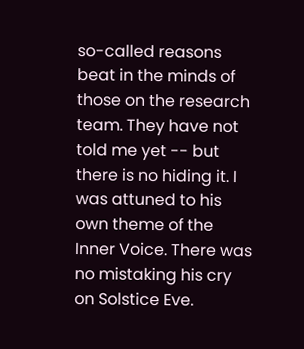so-called reasons beat in the minds of those on the research team. They have not told me yet -- but there is no hiding it. I was attuned to his own theme of the Inner Voice. There was no mistaking his cry on Solstice Eve.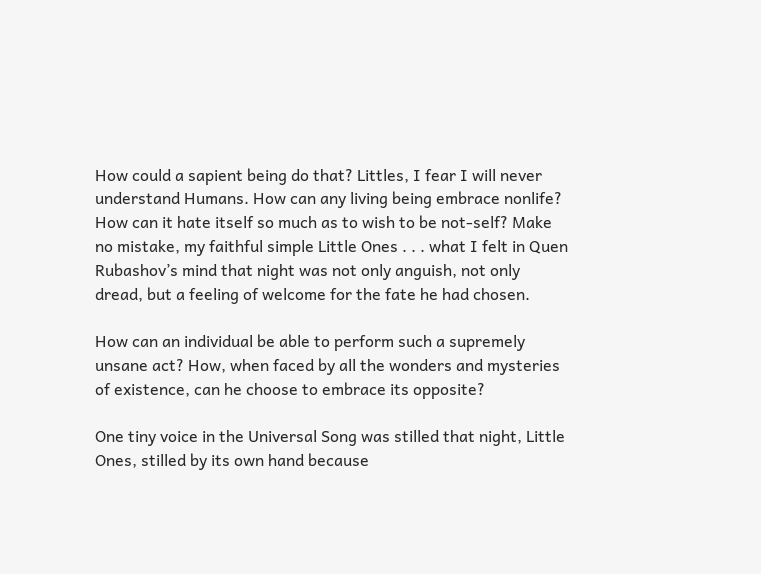How could a sapient being do that? Littles, I fear I will never understand Humans. How can any living being embrace nonlife? How can it hate itself so much as to wish to be not-self? Make no mistake, my faithful simple Little Ones . . . what I felt in Quen Rubashov’s mind that night was not only anguish, not only dread, but a feeling of welcome for the fate he had chosen.

How can an individual be able to perform such a supremely unsane act? How, when faced by all the wonders and mysteries of existence, can he choose to embrace its opposite?

One tiny voice in the Universal Song was stilled that night, Little Ones, stilled by its own hand because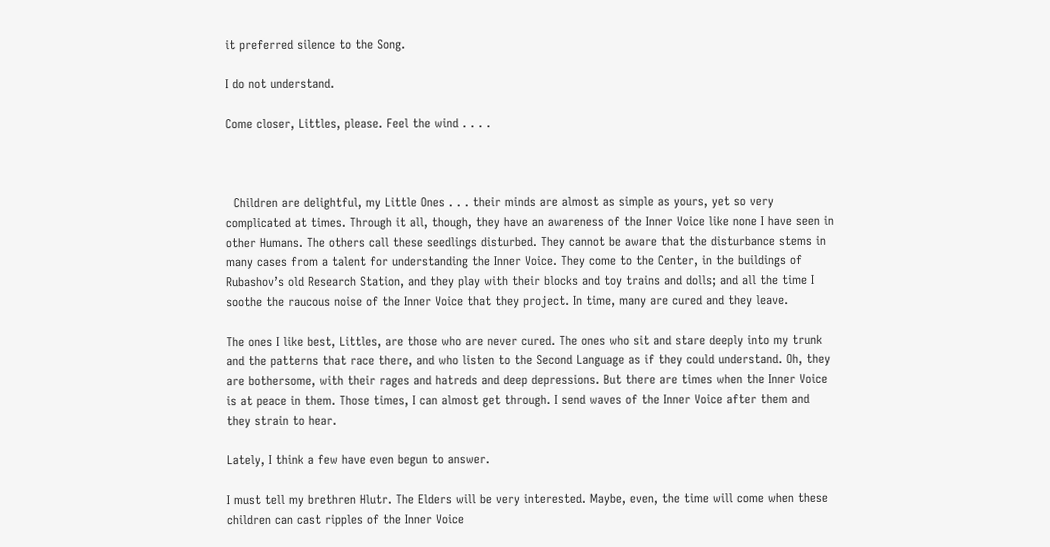it preferred silence to the Song.

I do not understand.

Come closer, Littles, please. Feel the wind . . . .



  Children are delightful, my Little Ones . . . their minds are almost as simple as yours, yet so very complicated at times. Through it all, though, they have an awareness of the Inner Voice like none I have seen in other Humans. The others call these seedlings disturbed. They cannot be aware that the disturbance stems in many cases from a talent for understanding the Inner Voice. They come to the Center, in the buildings of Rubashov’s old Research Station, and they play with their blocks and toy trains and dolls; and all the time I soothe the raucous noise of the Inner Voice that they project. In time, many are cured and they leave.

The ones I like best, Littles, are those who are never cured. The ones who sit and stare deeply into my trunk and the patterns that race there, and who listen to the Second Language as if they could understand. Oh, they are bothersome, with their rages and hatreds and deep depressions. But there are times when the Inner Voice is at peace in them. Those times, I can almost get through. I send waves of the Inner Voice after them and they strain to hear.

Lately, I think a few have even begun to answer.

I must tell my brethren Hlutr. The Elders will be very interested. Maybe, even, the time will come when these children can cast ripples of the Inner Voice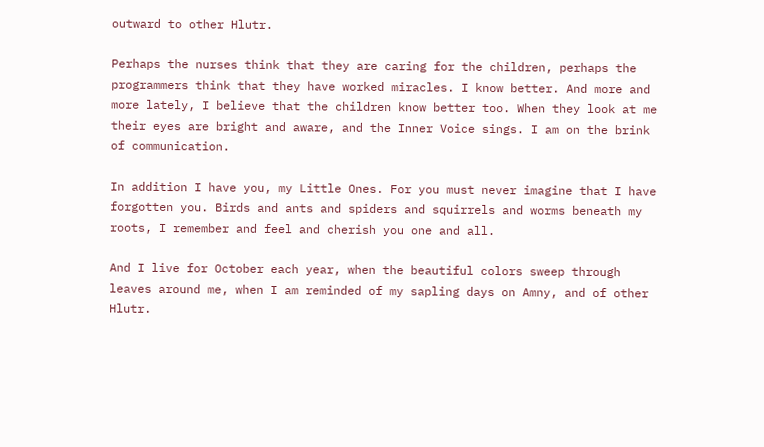outward to other Hlutr.

Perhaps the nurses think that they are caring for the children, perhaps the programmers think that they have worked miracles. I know better. And more and more lately, I believe that the children know better too. When they look at me their eyes are bright and aware, and the Inner Voice sings. I am on the brink of communication.

In addition I have you, my Little Ones. For you must never imagine that I have forgotten you. Birds and ants and spiders and squirrels and worms beneath my roots, I remember and feel and cherish you one and all.

And I live for October each year, when the beautiful colors sweep through leaves around me, when I am reminded of my sapling days on Amny, and of other Hlutr.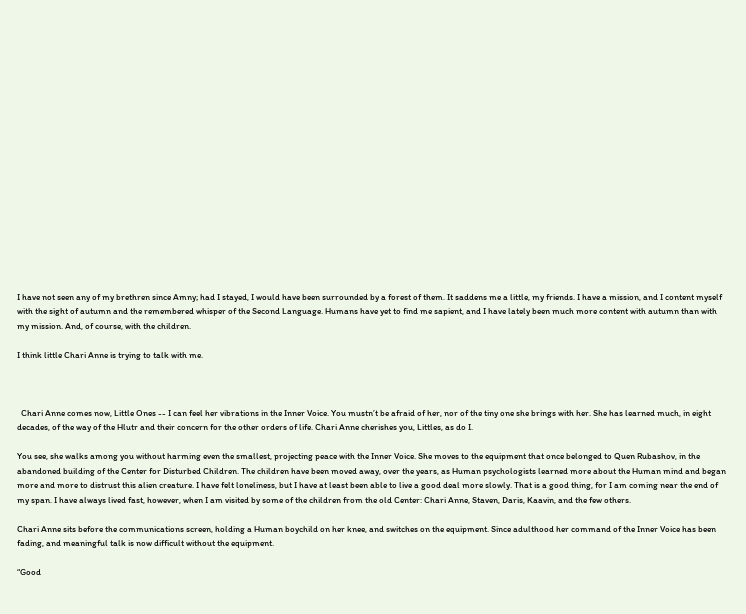I have not seen any of my brethren since Amny; had I stayed, I would have been surrounded by a forest of them. It saddens me a little, my friends. I have a mission, and I content myself with the sight of autumn and the remembered whisper of the Second Language. Humans have yet to find me sapient, and I have lately been much more content with autumn than with my mission. And, of course, with the children.

I think little Chari Anne is trying to talk with me.



  Chari Anne comes now, Little Ones -- I can feel her vibrations in the Inner Voice. You mustn’t be afraid of her, nor of the tiny one she brings with her. She has learned much, in eight decades, of the way of the Hlutr and their concern for the other orders of life. Chari Anne cherishes you, Littles, as do I.

You see, she walks among you without harming even the smallest, projecting peace with the Inner Voice. She moves to the equipment that once belonged to Quen Rubashov, in the abandoned building of the Center for Disturbed Children. The children have been moved away, over the years, as Human psychologists learned more about the Human mind and began more and more to distrust this alien creature. I have felt loneliness, but I have at least been able to live a good deal more slowly. That is a good thing, for I am coming near the end of my span. I have always lived fast, however, when I am visited by some of the children from the old Center: Chari Anne, Staven, Daris, Kaavin, and the few others.

Chari Anne sits before the communications screen, holding a Human boychild on her knee, and switches on the equipment. Since adulthood her command of the Inner Voice has been fading, and meaningful talk is now difficult without the equipment.

“Good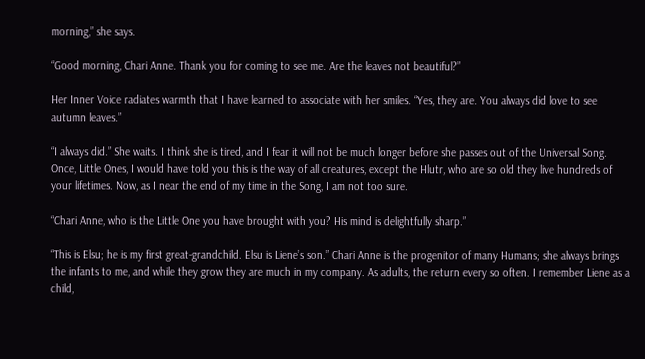morning,” she says.

“Good morning, Chari Anne. Thank you for coming to see me. Are the leaves not beautiful?”

Her Inner Voice radiates warmth that I have learned to associate with her smiles. “Yes, they are. You always did love to see autumn leaves.”

“I always did.” She waits. I think she is tired, and I fear it will not be much longer before she passes out of the Universal Song. Once, Little Ones, I would have told you this is the way of all creatures, except the Hlutr, who are so old they live hundreds of your lifetimes. Now, as I near the end of my time in the Song, I am not too sure.

“Chari Anne, who is the Little One you have brought with you? His mind is delightfully sharp.”

“This is Elsu; he is my first great-grandchild. Elsu is Liene’s son.” Chari Anne is the progenitor of many Humans; she always brings the infants to me, and while they grow they are much in my company. As adults, the return every so often. I remember Liene as a child,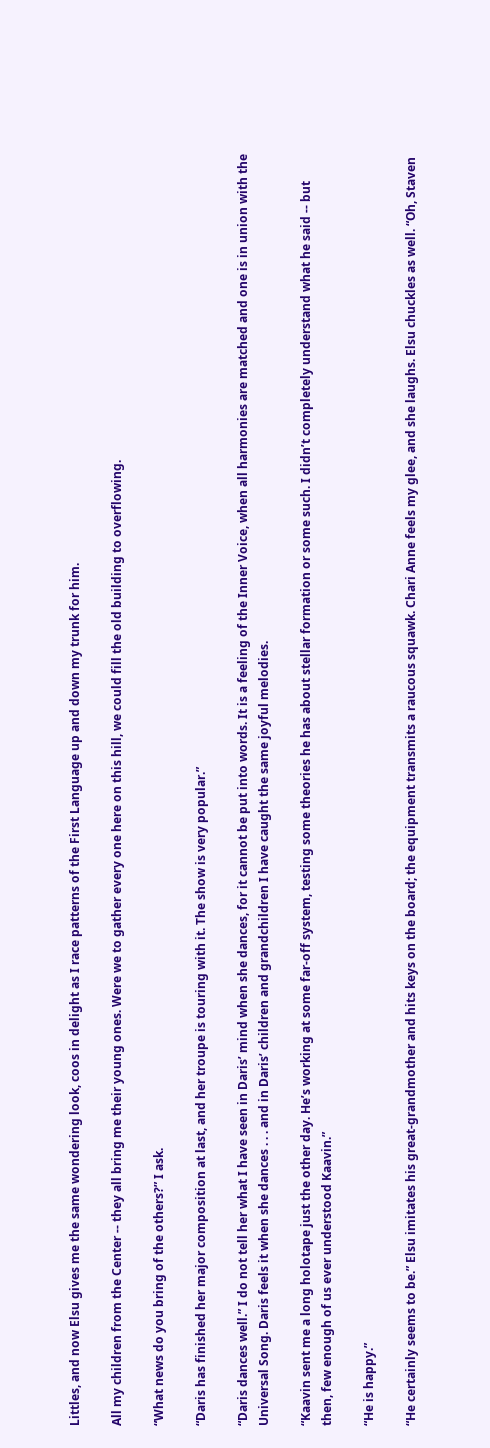Littles, and now Elsu gives me the same wondering look, coos in delight as I race patterns of the First Language up and down my trunk for him.

All my children from the Center -- they all bring me their young ones. Were we to gather every one here on this hill, we could fill the old building to overflowing.

“What news do you bring of the others?” I ask.

“Daris has finished her major composition at last, and her troupe is touring with it. The show is very popular.”

“Daris dances well.” I do not tell her what I have seen in Daris’ mind when she dances, for it cannot be put into words. It is a feeling of the Inner Voice, when all harmonies are matched and one is in union with the Universal Song. Daris feels it when she dances . . . and in Daris’ children and grandchildren I have caught the same joyful melodies.

“Kaavin sent me a long holotape just the other day. He’s working at some far-off system, testing some theories he has about stellar formation or some such. I didn’t completely understand what he said -- but then, few enough of us ever understood Kaavin.”

“He is happy.”

“He certainly seems to be.” Elsu imitates his great-grandmother and hits keys on the board; the equipment transmits a raucous squawk. Chari Anne feels my glee, and she laughs. Elsu chuckles as well. “Oh, Staven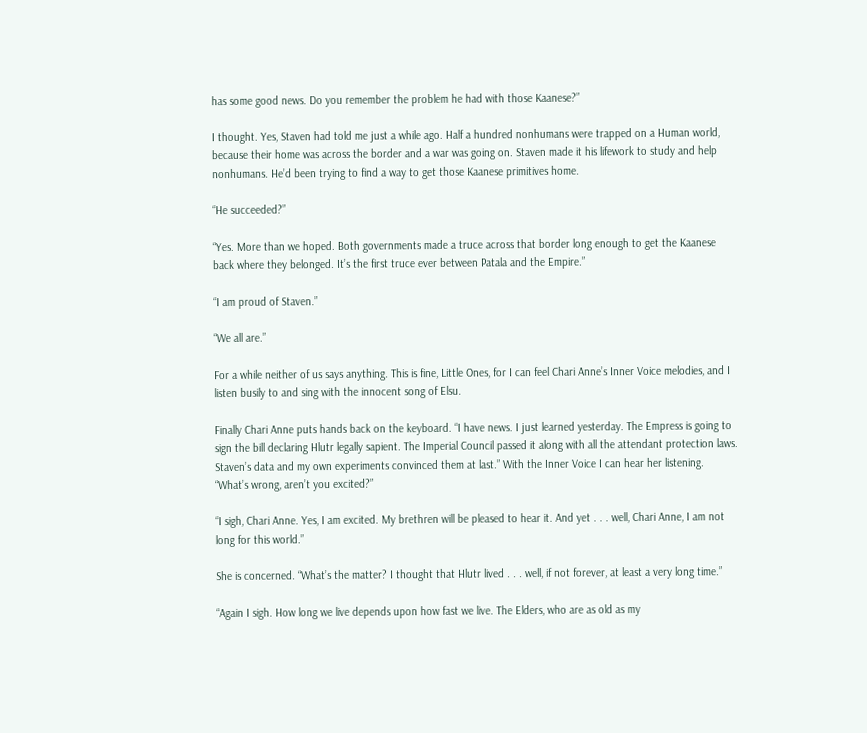has some good news. Do you remember the problem he had with those Kaanese?”

I thought. Yes, Staven had told me just a while ago. Half a hundred nonhumans were trapped on a Human world, because their home was across the border and a war was going on. Staven made it his lifework to study and help nonhumans. He’d been trying to find a way to get those Kaanese primitives home.

“He succeeded?”

“Yes. More than we hoped. Both governments made a truce across that border long enough to get the Kaanese back where they belonged. It’s the first truce ever between Patala and the Empire.”

“I am proud of Staven.”

“We all are.”

For a while neither of us says anything. This is fine, Little Ones, for I can feel Chari Anne’s Inner Voice melodies, and I listen busily to and sing with the innocent song of Elsu.

Finally Chari Anne puts hands back on the keyboard. “I have news. I just learned yesterday. The Empress is going to sign the bill declaring Hlutr legally sapient. The Imperial Council passed it along with all the attendant protection laws. Staven’s data and my own experiments convinced them at last.” With the Inner Voice I can hear her listening. “What’s wrong, aren’t you excited?”

“I sigh, Chari Anne. Yes, I am excited. My brethren will be pleased to hear it. And yet . . . well, Chari Anne, I am not long for this world.”

She is concerned. “What’s the matter? I thought that Hlutr lived . . . well, if not forever, at least a very long time.”

“Again I sigh. How long we live depends upon how fast we live. The Elders, who are as old as my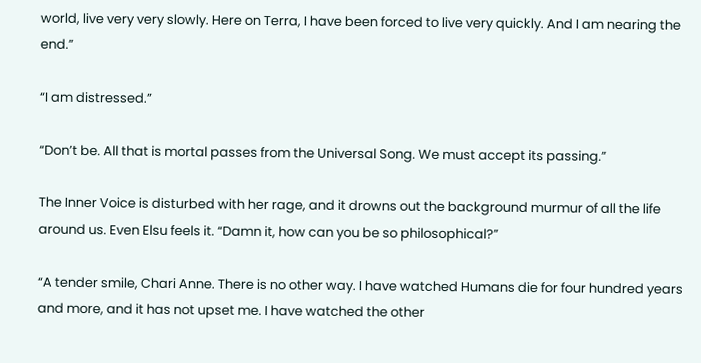world, live very very slowly. Here on Terra, I have been forced to live very quickly. And I am nearing the end.”

“I am distressed.”

“Don’t be. All that is mortal passes from the Universal Song. We must accept its passing.”

The Inner Voice is disturbed with her rage, and it drowns out the background murmur of all the life around us. Even Elsu feels it. “Damn it, how can you be so philosophical?”

“A tender smile, Chari Anne. There is no other way. I have watched Humans die for four hundred years and more, and it has not upset me. I have watched the other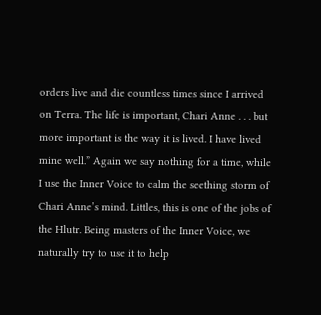orders live and die countless times since I arrived on Terra. The life is important, Chari Anne . . . but more important is the way it is lived. I have lived mine well.” Again we say nothing for a time, while I use the Inner Voice to calm the seething storm of Chari Anne’s mind. Littles, this is one of the jobs of the Hlutr. Being masters of the Inner Voice, we naturally try to use it to help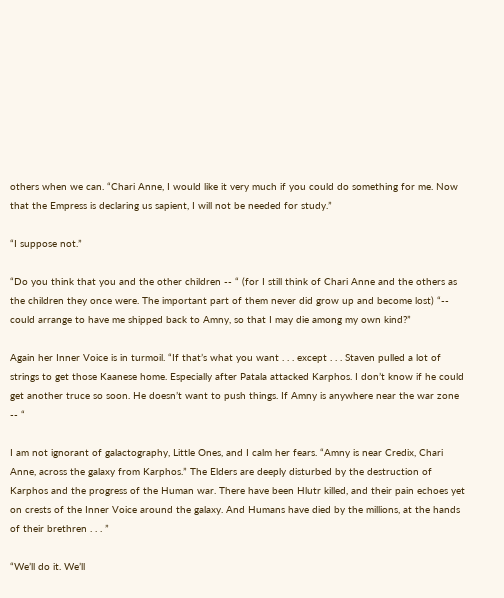others when we can. “Chari Anne, I would like it very much if you could do something for me. Now that the Empress is declaring us sapient, I will not be needed for study.”

“I suppose not.”

“Do you think that you and the other children -- “ (for I still think of Chari Anne and the others as the children they once were. The important part of them never did grow up and become lost) “-- could arrange to have me shipped back to Amny, so that I may die among my own kind?”

Again her Inner Voice is in turmoil. “If that’s what you want . . . except . . . Staven pulled a lot of strings to get those Kaanese home. Especially after Patala attacked Karphos. I don’t know if he could get another truce so soon. He doesn’t want to push things. If Amny is anywhere near the war zone -- “

I am not ignorant of galactography, Little Ones, and I calm her fears. “Amny is near Credix, Chari Anne, across the galaxy from Karphos.” The Elders are deeply disturbed by the destruction of Karphos and the progress of the Human war. There have been Hlutr killed, and their pain echoes yet on crests of the Inner Voice around the galaxy. And Humans have died by the millions, at the hands of their brethren . . . ”

“We’ll do it. We’ll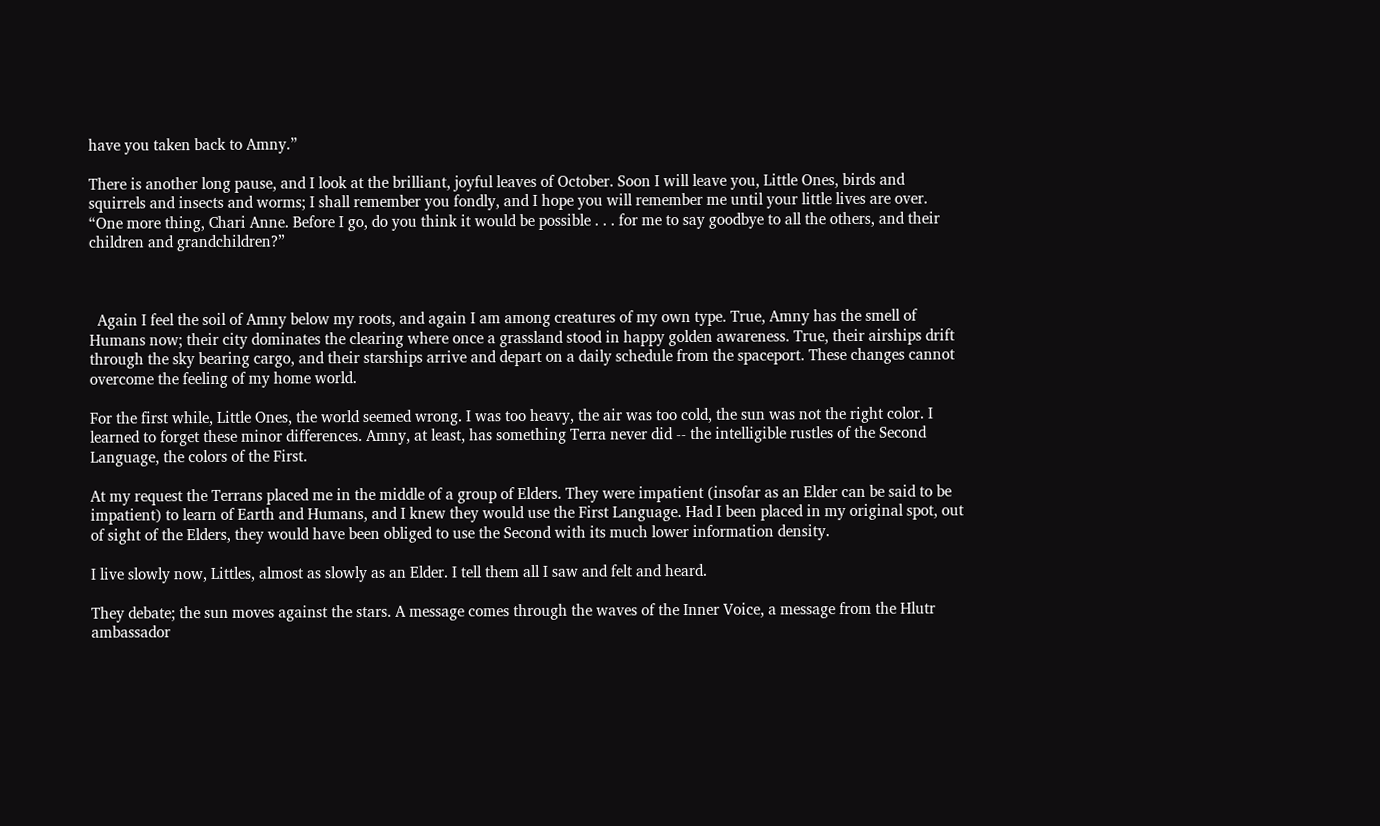have you taken back to Amny.”

There is another long pause, and I look at the brilliant, joyful leaves of October. Soon I will leave you, Little Ones, birds and squirrels and insects and worms; I shall remember you fondly, and I hope you will remember me until your little lives are over. “One more thing, Chari Anne. Before I go, do you think it would be possible . . . for me to say goodbye to all the others, and their children and grandchildren?”



  Again I feel the soil of Amny below my roots, and again I am among creatures of my own type. True, Amny has the smell of Humans now; their city dominates the clearing where once a grassland stood in happy golden awareness. True, their airships drift through the sky bearing cargo, and their starships arrive and depart on a daily schedule from the spaceport. These changes cannot overcome the feeling of my home world.

For the first while, Little Ones, the world seemed wrong. I was too heavy, the air was too cold, the sun was not the right color. I learned to forget these minor differences. Amny, at least, has something Terra never did -- the intelligible rustles of the Second Language, the colors of the First.

At my request the Terrans placed me in the middle of a group of Elders. They were impatient (insofar as an Elder can be said to be impatient) to learn of Earth and Humans, and I knew they would use the First Language. Had I been placed in my original spot, out of sight of the Elders, they would have been obliged to use the Second with its much lower information density.

I live slowly now, Littles, almost as slowly as an Elder. I tell them all I saw and felt and heard.

They debate; the sun moves against the stars. A message comes through the waves of the Inner Voice, a message from the Hlutr ambassador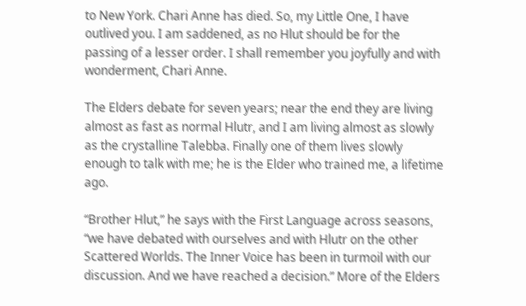to New York. Chari Anne has died. So, my Little One, I have outlived you. I am saddened, as no Hlut should be for the passing of a lesser order. I shall remember you joyfully and with wonderment, Chari Anne.

The Elders debate for seven years; near the end they are living almost as fast as normal Hlutr, and I am living almost as slowly as the crystalline Talebba. Finally one of them lives slowly enough to talk with me; he is the Elder who trained me, a lifetime ago.

“Brother Hlut,” he says with the First Language across seasons, “we have debated with ourselves and with Hlutr on the other Scattered Worlds. The Inner Voice has been in turmoil with our discussion. And we have reached a decision.” More of the Elders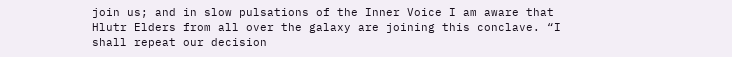join us; and in slow pulsations of the Inner Voice I am aware that Hlutr Elders from all over the galaxy are joining this conclave. “I shall repeat our decision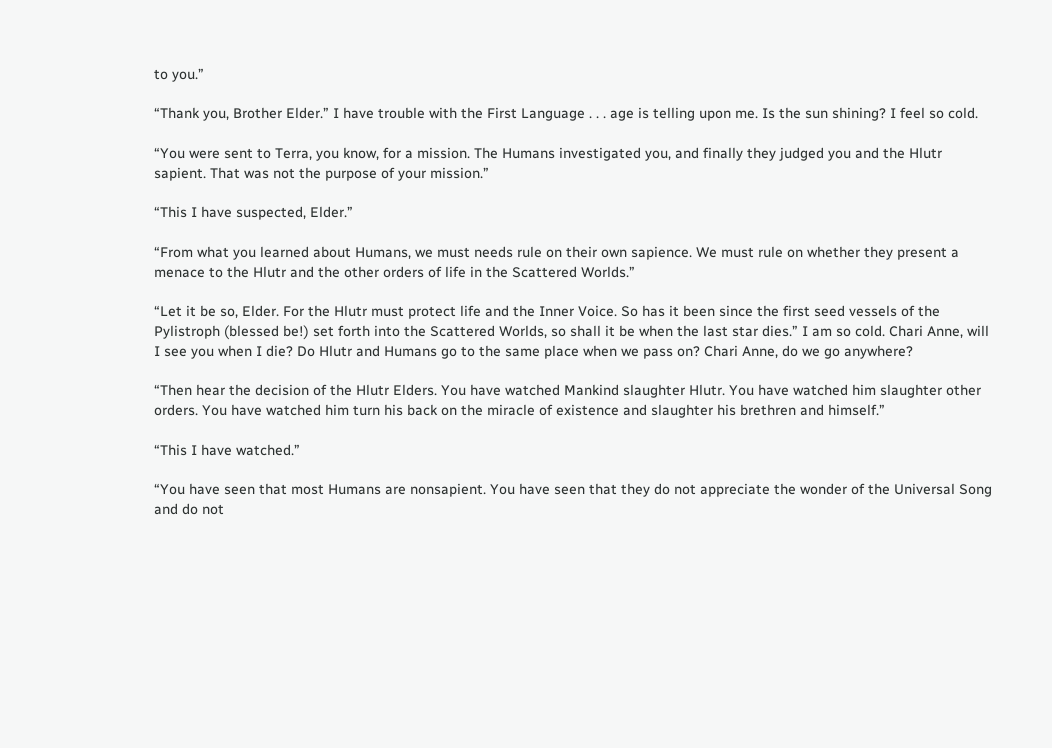to you.”

“Thank you, Brother Elder.” I have trouble with the First Language . . . age is telling upon me. Is the sun shining? I feel so cold.

“You were sent to Terra, you know, for a mission. The Humans investigated you, and finally they judged you and the Hlutr sapient. That was not the purpose of your mission.”

“This I have suspected, Elder.”

“From what you learned about Humans, we must needs rule on their own sapience. We must rule on whether they present a menace to the Hlutr and the other orders of life in the Scattered Worlds.”

“Let it be so, Elder. For the Hlutr must protect life and the Inner Voice. So has it been since the first seed vessels of the Pylistroph (blessed be!) set forth into the Scattered Worlds, so shall it be when the last star dies.” I am so cold. Chari Anne, will I see you when I die? Do Hlutr and Humans go to the same place when we pass on? Chari Anne, do we go anywhere?

“Then hear the decision of the Hlutr Elders. You have watched Mankind slaughter Hlutr. You have watched him slaughter other orders. You have watched him turn his back on the miracle of existence and slaughter his brethren and himself.”

“This I have watched.”

“You have seen that most Humans are nonsapient. You have seen that they do not appreciate the wonder of the Universal Song and do not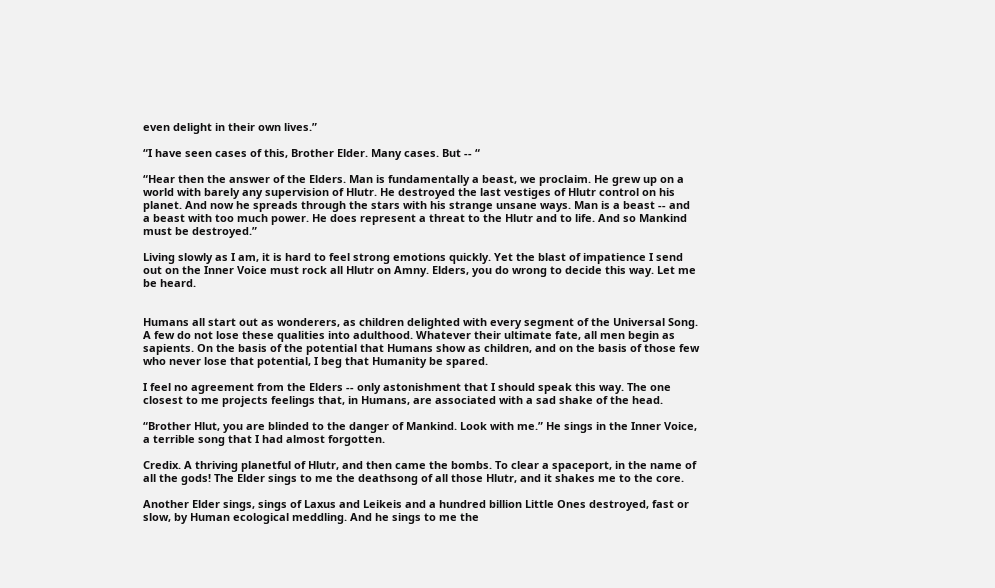even delight in their own lives.”

“I have seen cases of this, Brother Elder. Many cases. But -- “

“Hear then the answer of the Elders. Man is fundamentally a beast, we proclaim. He grew up on a world with barely any supervision of Hlutr. He destroyed the last vestiges of Hlutr control on his planet. And now he spreads through the stars with his strange unsane ways. Man is a beast -- and a beast with too much power. He does represent a threat to the Hlutr and to life. And so Mankind must be destroyed.”

Living slowly as I am, it is hard to feel strong emotions quickly. Yet the blast of impatience I send out on the Inner Voice must rock all Hlutr on Amny. Elders, you do wrong to decide this way. Let me be heard.


Humans all start out as wonderers, as children delighted with every segment of the Universal Song. A few do not lose these qualities into adulthood. Whatever their ultimate fate, all men begin as sapients. On the basis of the potential that Humans show as children, and on the basis of those few who never lose that potential, I beg that Humanity be spared.

I feel no agreement from the Elders -- only astonishment that I should speak this way. The one closest to me projects feelings that, in Humans, are associated with a sad shake of the head.

“Brother Hlut, you are blinded to the danger of Mankind. Look with me.” He sings in the Inner Voice, a terrible song that I had almost forgotten.

Credix. A thriving planetful of Hlutr, and then came the bombs. To clear a spaceport, in the name of all the gods! The Elder sings to me the deathsong of all those Hlutr, and it shakes me to the core.

Another Elder sings, sings of Laxus and Leikeis and a hundred billion Little Ones destroyed, fast or slow, by Human ecological meddling. And he sings to me the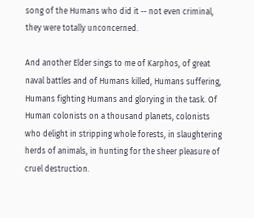song of the Humans who did it -- not even criminal, they were totally unconcerned.

And another Elder sings to me of Karphos, of great naval battles and of Humans killed, Humans suffering, Humans fighting Humans and glorying in the task. Of Human colonists on a thousand planets, colonists who delight in stripping whole forests, in slaughtering herds of animals, in hunting for the sheer pleasure of cruel destruction.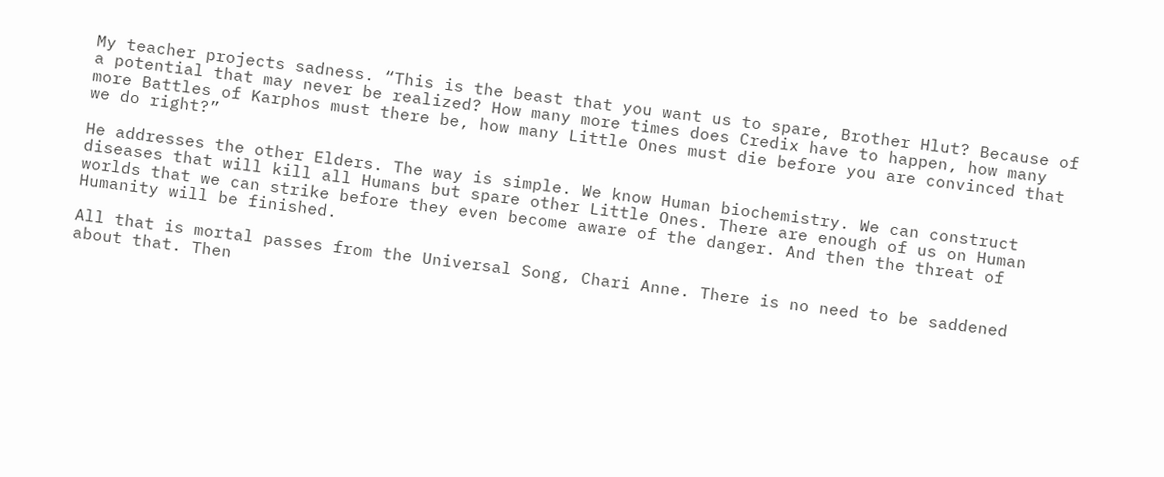My teacher projects sadness. “This is the beast that you want us to spare, Brother Hlut? Because of a potential that may never be realized? How many more times does Credix have to happen, how many more Battles of Karphos must there be, how many Little Ones must die before you are convinced that we do right?”

He addresses the other Elders. The way is simple. We know Human biochemistry. We can construct diseases that will kill all Humans but spare other Little Ones. There are enough of us on Human worlds that we can strike before they even become aware of the danger. And then the threat of Humanity will be finished.

All that is mortal passes from the Universal Song, Chari Anne. There is no need to be saddened about that. Then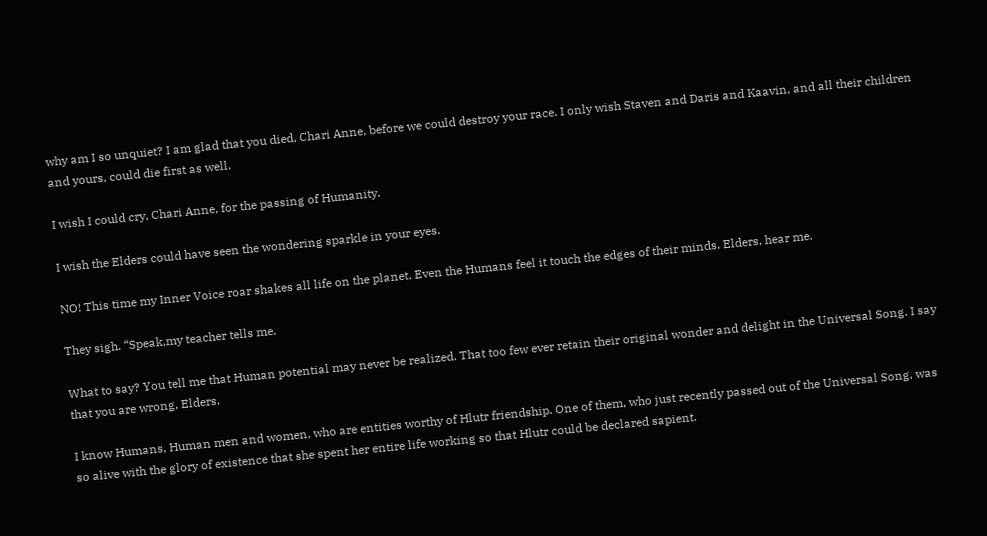why am I so unquiet? I am glad that you died, Chari Anne, before we could destroy your race. I only wish Staven and Daris and Kaavin, and all their children and yours, could die first as well.

I wish I could cry, Chari Anne, for the passing of Humanity.

I wish the Elders could have seen the wondering sparkle in your eyes.

NO! This time my Inner Voice roar shakes all life on the planet. Even the Humans feel it touch the edges of their minds. Elders, hear me.

They sigh. “Speak,my teacher tells me.

What to say? You tell me that Human potential may never be realized. That too few ever retain their original wonder and delight in the Universal Song. I say that you are wrong, Elders.

I know Humans, Human men and women, who are entities worthy of Hlutr friendship. One of them, who just recently passed out of the Universal Song, was so alive with the glory of existence that she spent her entire life working so that Hlutr could be declared sapient.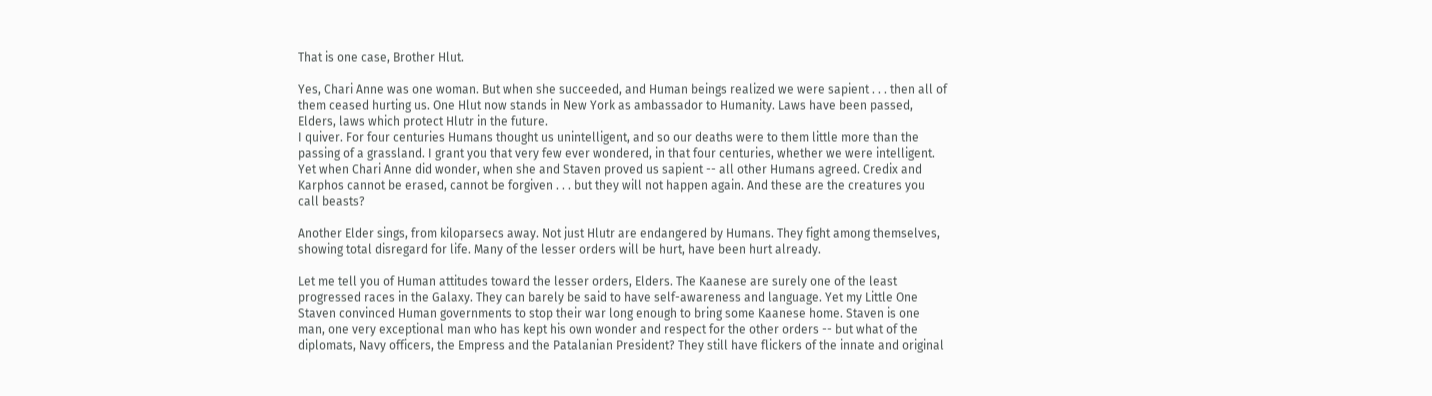That is one case, Brother Hlut.

Yes, Chari Anne was one woman. But when she succeeded, and Human beings realized we were sapient . . . then all of them ceased hurting us. One Hlut now stands in New York as ambassador to Humanity. Laws have been passed, Elders, laws which protect Hlutr in the future.
I quiver. For four centuries Humans thought us unintelligent, and so our deaths were to them little more than the passing of a grassland. I grant you that very few ever wondered, in that four centuries, whether we were intelligent. Yet when Chari Anne did wonder, when she and Staven proved us sapient -- all other Humans agreed. Credix and Karphos cannot be erased, cannot be forgiven . . . but they will not happen again. And these are the creatures you call beasts?

Another Elder sings, from kiloparsecs away. Not just Hlutr are endangered by Humans. They fight among themselves, showing total disregard for life. Many of the lesser orders will be hurt, have been hurt already.

Let me tell you of Human attitudes toward the lesser orders, Elders. The Kaanese are surely one of the least progressed races in the Galaxy. They can barely be said to have self-awareness and language. Yet my Little One Staven convinced Human governments to stop their war long enough to bring some Kaanese home. Staven is one man, one very exceptional man who has kept his own wonder and respect for the other orders -- but what of the diplomats, Navy officers, the Empress and the Patalanian President? They still have flickers of the innate and original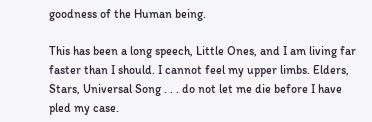goodness of the Human being.

This has been a long speech, Little Ones, and I am living far faster than I should. I cannot feel my upper limbs. Elders, Stars, Universal Song . . . do not let me die before I have pled my case.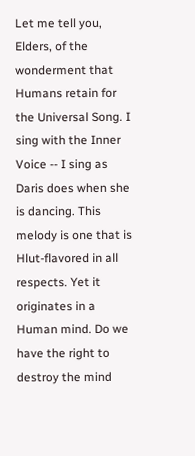Let me tell you, Elders, of the wonderment that Humans retain for the Universal Song. I sing with the Inner Voice -- I sing as Daris does when she is dancing. This melody is one that is Hlut-flavored in all respects. Yet it originates in a Human mind. Do we have the right to destroy the mind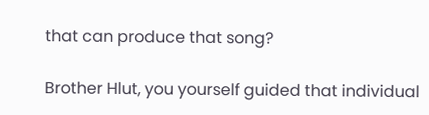that can produce that song?

Brother Hlut, you yourself guided that individual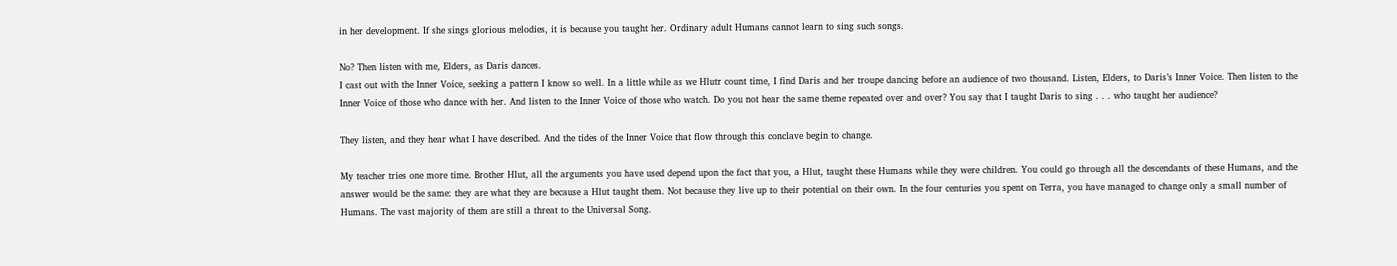in her development. If she sings glorious melodies, it is because you taught her. Ordinary adult Humans cannot learn to sing such songs.

No? Then listen with me, Elders, as Daris dances.
I cast out with the Inner Voice, seeking a pattern I know so well. In a little while as we Hlutr count time, I find Daris and her troupe dancing before an audience of two thousand. Listen, Elders, to Daris’s Inner Voice. Then listen to the Inner Voice of those who dance with her. And listen to the Inner Voice of those who watch. Do you not hear the same theme repeated over and over? You say that I taught Daris to sing . . . who taught her audience?

They listen, and they hear what I have described. And the tides of the Inner Voice that flow through this conclave begin to change.

My teacher tries one more time. Brother Hlut, all the arguments you have used depend upon the fact that you, a Hlut, taught these Humans while they were children. You could go through all the descendants of these Humans, and the answer would be the same: they are what they are because a Hlut taught them. Not because they live up to their potential on their own. In the four centuries you spent on Terra, you have managed to change only a small number of Humans. The vast majority of them are still a threat to the Universal Song.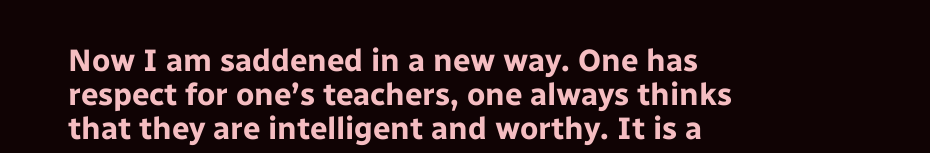Now I am saddened in a new way. One has respect for one’s teachers, one always thinks that they are intelligent and worthy. It is a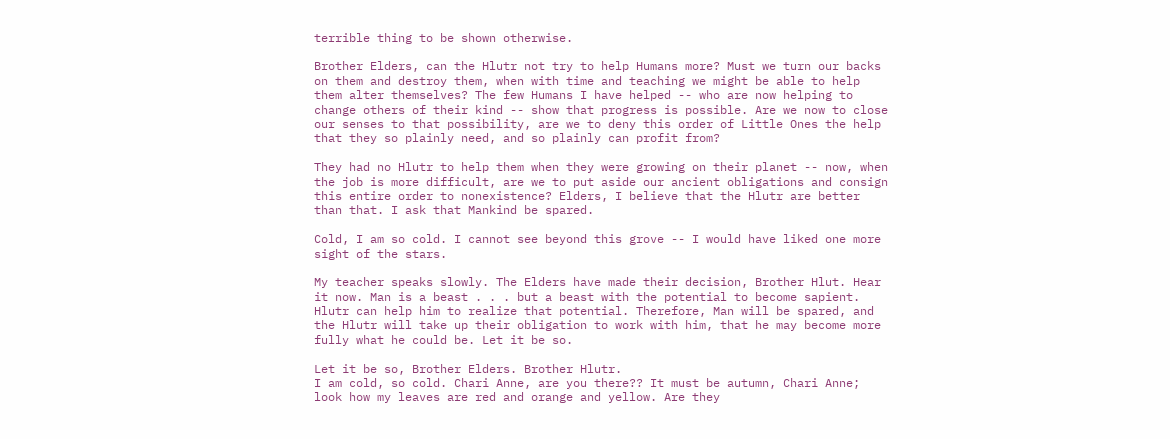terrible thing to be shown otherwise.

Brother Elders, can the Hlutr not try to help Humans more? Must we turn our backs on them and destroy them, when with time and teaching we might be able to help them alter themselves? The few Humans I have helped -- who are now helping to change others of their kind -- show that progress is possible. Are we now to close our senses to that possibility, are we to deny this order of Little Ones the help that they so plainly need, and so plainly can profit from?

They had no Hlutr to help them when they were growing on their planet -- now, when the job is more difficult, are we to put aside our ancient obligations and consign this entire order to nonexistence? Elders, I believe that the Hlutr are better than that. I ask that Mankind be spared.

Cold, I am so cold. I cannot see beyond this grove -- I would have liked one more sight of the stars.

My teacher speaks slowly. The Elders have made their decision, Brother Hlut. Hear it now. Man is a beast . . . but a beast with the potential to become sapient. Hlutr can help him to realize that potential. Therefore, Man will be spared, and the Hlutr will take up their obligation to work with him, that he may become more fully what he could be. Let it be so.

Let it be so, Brother Elders. Brother Hlutr.
I am cold, so cold. Chari Anne, are you there?? It must be autumn, Chari Anne; look how my leaves are red and orange and yellow. Are they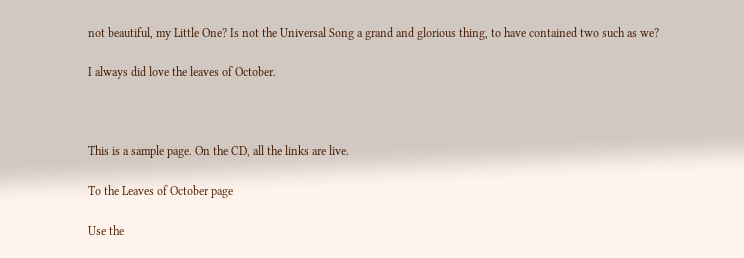not beautiful, my Little One? Is not the Universal Song a grand and glorious thing, to have contained two such as we?

I always did love the leaves of October.



This is a sample page. On the CD, all the links are live.

To the Leaves of October page

Use the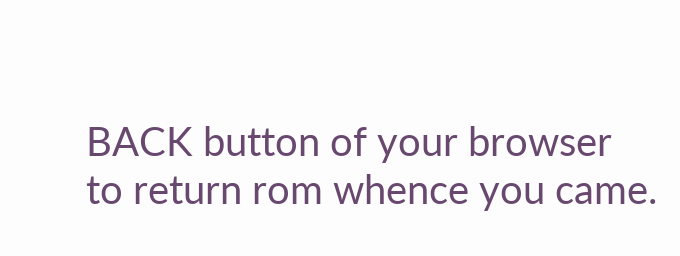BACK button of your browser
to return rom whence you came.